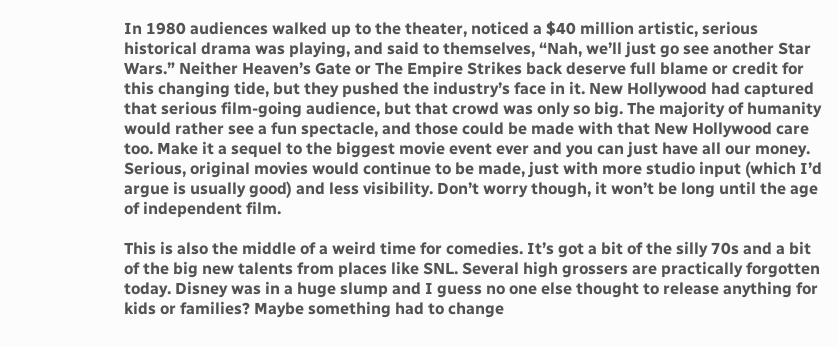In 1980 audiences walked up to the theater, noticed a $40 million artistic, serious historical drama was playing, and said to themselves, “Nah, we’ll just go see another Star Wars.” Neither Heaven’s Gate or The Empire Strikes back deserve full blame or credit for this changing tide, but they pushed the industry’s face in it. New Hollywood had captured that serious film-going audience, but that crowd was only so big. The majority of humanity would rather see a fun spectacle, and those could be made with that New Hollywood care too. Make it a sequel to the biggest movie event ever and you can just have all our money. Serious, original movies would continue to be made, just with more studio input (which I’d argue is usually good) and less visibility. Don’t worry though, it won’t be long until the age of independent film.

This is also the middle of a weird time for comedies. It’s got a bit of the silly 70s and a bit of the big new talents from places like SNL. Several high grossers are practically forgotten today. Disney was in a huge slump and I guess no one else thought to release anything for kids or families? Maybe something had to change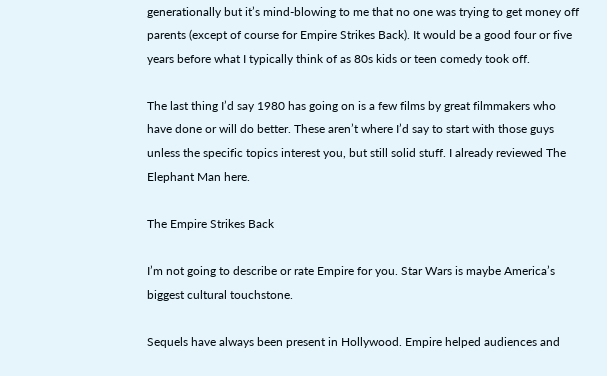generationally but it’s mind-blowing to me that no one was trying to get money off parents (except of course for Empire Strikes Back). It would be a good four or five years before what I typically think of as 80s kids or teen comedy took off.

The last thing I’d say 1980 has going on is a few films by great filmmakers who have done or will do better. These aren’t where I’d say to start with those guys unless the specific topics interest you, but still solid stuff. I already reviewed The Elephant Man here.

The Empire Strikes Back

I’m not going to describe or rate Empire for you. Star Wars is maybe America’s biggest cultural touchstone.

Sequels have always been present in Hollywood. Empire helped audiences and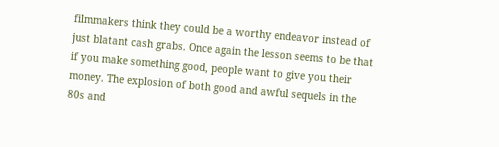filmmakers think they could be a worthy endeavor instead of just blatant cash grabs. Once again the lesson seems to be that if you make something good, people want to give you their money. The explosion of both good and awful sequels in the 80s and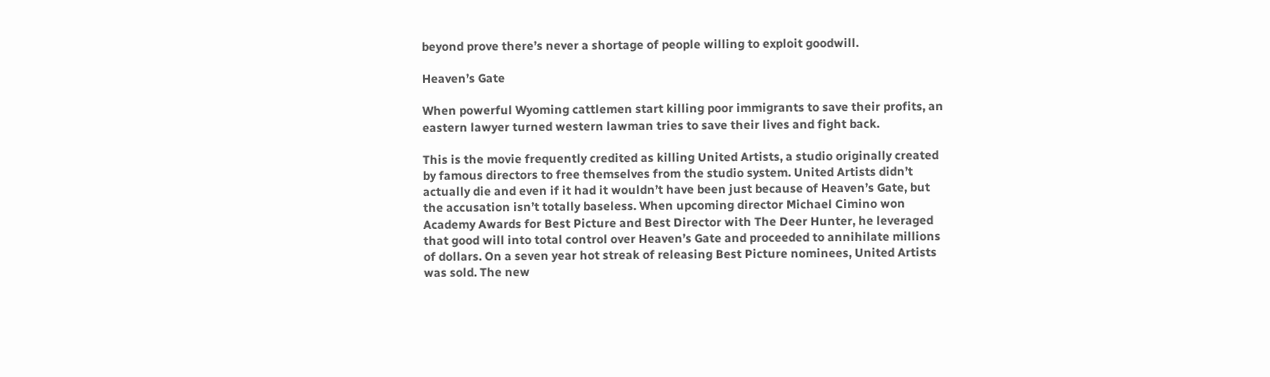beyond prove there’s never a shortage of people willing to exploit goodwill.

Heaven’s Gate

When powerful Wyoming cattlemen start killing poor immigrants to save their profits, an eastern lawyer turned western lawman tries to save their lives and fight back.

This is the movie frequently credited as killing United Artists, a studio originally created by famous directors to free themselves from the studio system. United Artists didn’t actually die and even if it had it wouldn’t have been just because of Heaven’s Gate, but the accusation isn’t totally baseless. When upcoming director Michael Cimino won Academy Awards for Best Picture and Best Director with The Deer Hunter, he leveraged that good will into total control over Heaven’s Gate and proceeded to annihilate millions of dollars. On a seven year hot streak of releasing Best Picture nominees, United Artists was sold. The new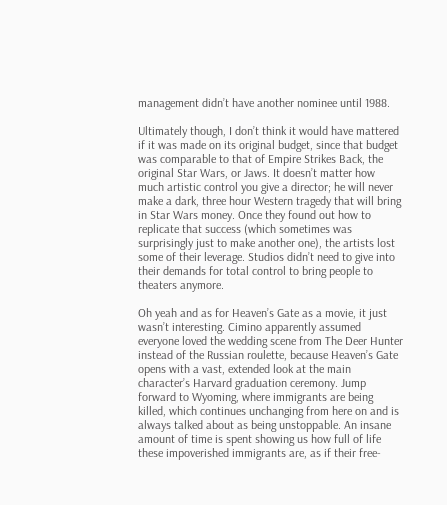management didn’t have another nominee until 1988.

Ultimately though, I don’t think it would have mattered if it was made on its original budget, since that budget was comparable to that of Empire Strikes Back, the original Star Wars, or Jaws. It doesn’t matter how much artistic control you give a director; he will never make a dark, three hour Western tragedy that will bring in Star Wars money. Once they found out how to replicate that success (which sometimes was surprisingly just to make another one), the artists lost some of their leverage. Studios didn’t need to give into their demands for total control to bring people to theaters anymore.

Oh yeah and as for Heaven’s Gate as a movie, it just wasn’t interesting. Cimino apparently assumed everyone loved the wedding scene from The Deer Hunter instead of the Russian roulette, because Heaven’s Gate opens with a vast, extended look at the main character’s Harvard graduation ceremony. Jump forward to Wyoming, where immigrants are being killed, which continues unchanging from here on and is always talked about as being unstoppable. An insane amount of time is spent showing us how full of life these impoverished immigrants are, as if their free-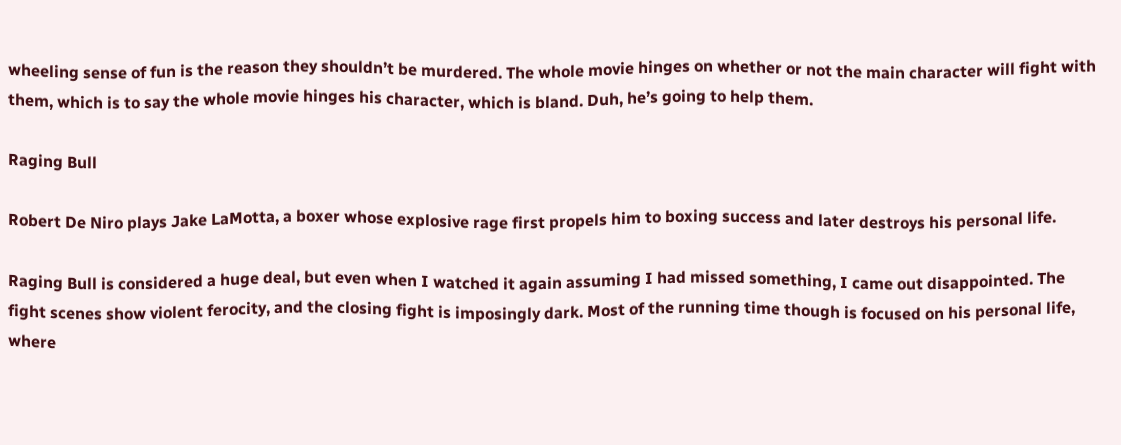wheeling sense of fun is the reason they shouldn’t be murdered. The whole movie hinges on whether or not the main character will fight with them, which is to say the whole movie hinges his character, which is bland. Duh, he’s going to help them.

Raging Bull

Robert De Niro plays Jake LaMotta, a boxer whose explosive rage first propels him to boxing success and later destroys his personal life.

Raging Bull is considered a huge deal, but even when I watched it again assuming I had missed something, I came out disappointed. The fight scenes show violent ferocity, and the closing fight is imposingly dark. Most of the running time though is focused on his personal life, where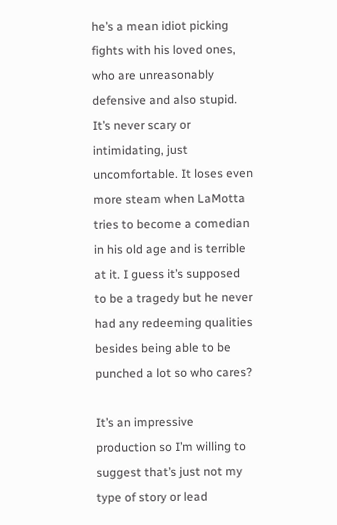he’s a mean idiot picking fights with his loved ones, who are unreasonably defensive and also stupid. It’s never scary or intimidating, just uncomfortable. It loses even more steam when LaMotta tries to become a comedian in his old age and is terrible at it. I guess it’s supposed to be a tragedy but he never had any redeeming qualities besides being able to be punched a lot so who cares?

It’s an impressive production so I’m willing to suggest that’s just not my type of story or lead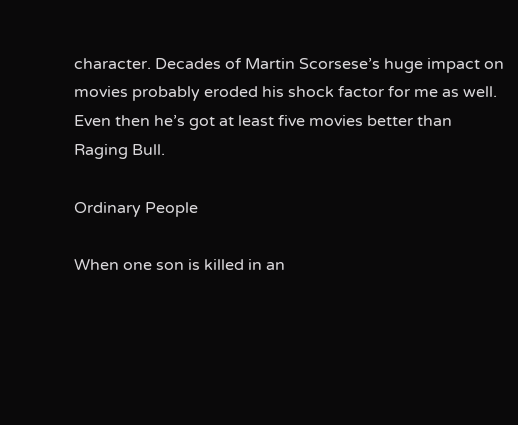character. Decades of Martin Scorsese’s huge impact on movies probably eroded his shock factor for me as well. Even then he’s got at least five movies better than Raging Bull.

Ordinary People

When one son is killed in an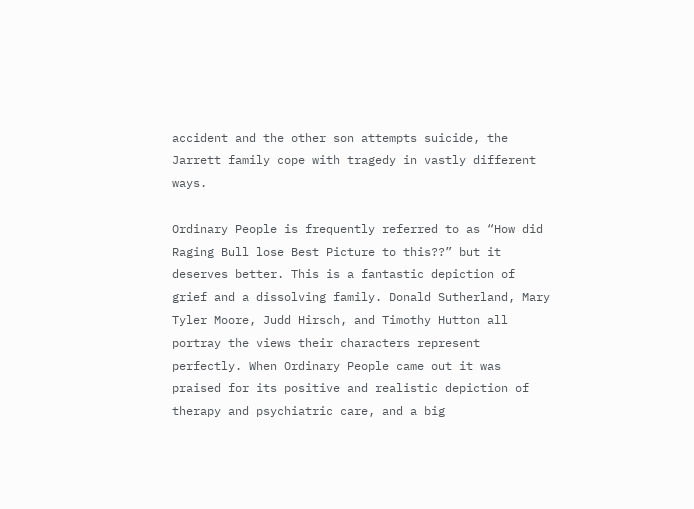accident and the other son attempts suicide, the Jarrett family cope with tragedy in vastly different ways.

Ordinary People is frequently referred to as “How did Raging Bull lose Best Picture to this??” but it deserves better. This is a fantastic depiction of grief and a dissolving family. Donald Sutherland, Mary Tyler Moore, Judd Hirsch, and Timothy Hutton all portray the views their characters represent perfectly. When Ordinary People came out it was praised for its positive and realistic depiction of therapy and psychiatric care, and a big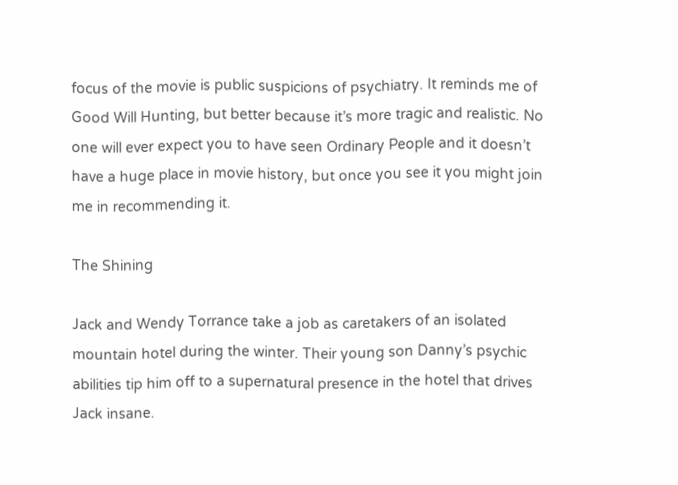focus of the movie is public suspicions of psychiatry. It reminds me of Good Will Hunting, but better because it’s more tragic and realistic. No one will ever expect you to have seen Ordinary People and it doesn’t have a huge place in movie history, but once you see it you might join me in recommending it.

The Shining

Jack and Wendy Torrance take a job as caretakers of an isolated mountain hotel during the winter. Their young son Danny’s psychic abilities tip him off to a supernatural presence in the hotel that drives Jack insane.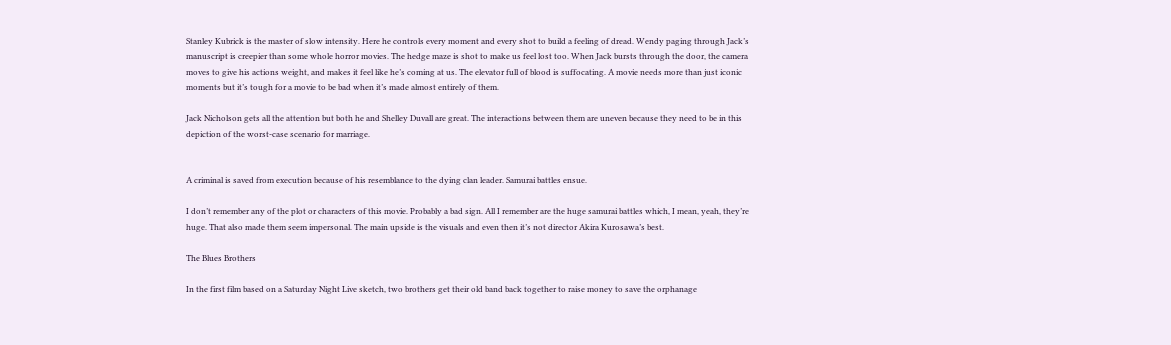Stanley Kubrick is the master of slow intensity. Here he controls every moment and every shot to build a feeling of dread. Wendy paging through Jack’s manuscript is creepier than some whole horror movies. The hedge maze is shot to make us feel lost too. When Jack bursts through the door, the camera moves to give his actions weight, and makes it feel like he’s coming at us. The elevator full of blood is suffocating. A movie needs more than just iconic moments but it’s tough for a movie to be bad when it’s made almost entirely of them.

Jack Nicholson gets all the attention but both he and Shelley Duvall are great. The interactions between them are uneven because they need to be in this depiction of the worst-case scenario for marriage.


A criminal is saved from execution because of his resemblance to the dying clan leader. Samurai battles ensue.

I don’t remember any of the plot or characters of this movie. Probably a bad sign. All I remember are the huge samurai battles which, I mean, yeah, they’re huge. That also made them seem impersonal. The main upside is the visuals and even then it’s not director Akira Kurosawa’s best.

The Blues Brothers

In the first film based on a Saturday Night Live sketch, two brothers get their old band back together to raise money to save the orphanage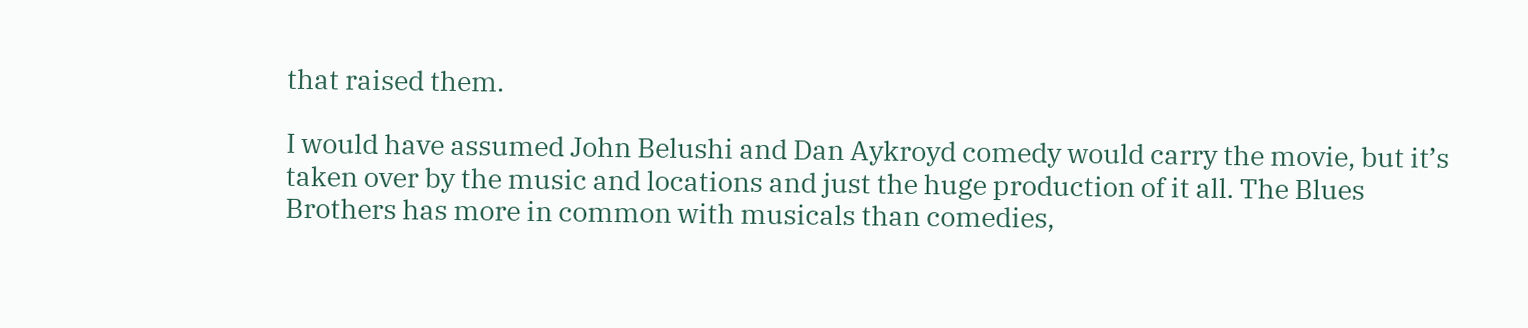that raised them.

I would have assumed John Belushi and Dan Aykroyd comedy would carry the movie, but it’s taken over by the music and locations and just the huge production of it all. The Blues Brothers has more in common with musicals than comedies,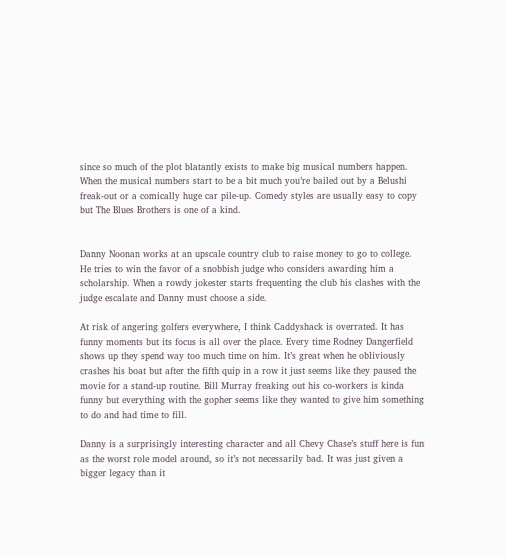since so much of the plot blatantly exists to make big musical numbers happen. When the musical numbers start to be a bit much you’re bailed out by a Belushi freak-out or a comically huge car pile-up. Comedy styles are usually easy to copy but The Blues Brothers is one of a kind.


Danny Noonan works at an upscale country club to raise money to go to college. He tries to win the favor of a snobbish judge who considers awarding him a scholarship. When a rowdy jokester starts frequenting the club his clashes with the judge escalate and Danny must choose a side.

At risk of angering golfers everywhere, I think Caddyshack is overrated. It has funny moments but its focus is all over the place. Every time Rodney Dangerfield shows up they spend way too much time on him. It’s great when he obliviously crashes his boat but after the fifth quip in a row it just seems like they paused the movie for a stand-up routine. Bill Murray freaking out his co-workers is kinda funny but everything with the gopher seems like they wanted to give him something to do and had time to fill.

Danny is a surprisingly interesting character and all Chevy Chase’s stuff here is fun as the worst role model around, so it’s not necessarily bad. It was just given a bigger legacy than it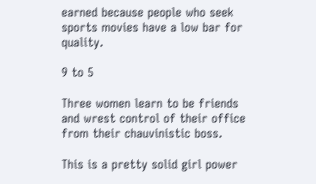earned because people who seek sports movies have a low bar for quality.

9 to 5

Three women learn to be friends and wrest control of their office from their chauvinistic boss.

This is a pretty solid girl power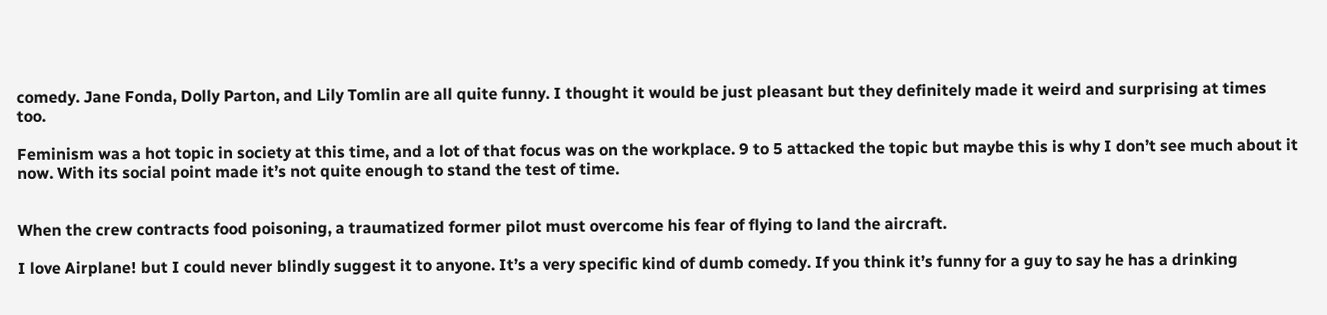comedy. Jane Fonda, Dolly Parton, and Lily Tomlin are all quite funny. I thought it would be just pleasant but they definitely made it weird and surprising at times too.

Feminism was a hot topic in society at this time, and a lot of that focus was on the workplace. 9 to 5 attacked the topic but maybe this is why I don’t see much about it now. With its social point made it’s not quite enough to stand the test of time.


When the crew contracts food poisoning, a traumatized former pilot must overcome his fear of flying to land the aircraft.

I love Airplane! but I could never blindly suggest it to anyone. It’s a very specific kind of dumb comedy. If you think it’s funny for a guy to say he has a drinking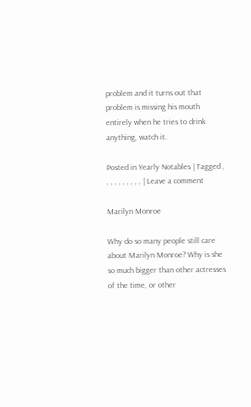problem and it turns out that problem is missing his mouth entirely when he tries to drink anything, watch it.

Posted in Yearly Notables | Tagged , , , , , , , , , , | Leave a comment

Marilyn Monroe

Why do so many people still care about Marilyn Monroe? Why is she so much bigger than other actresses of the time, or other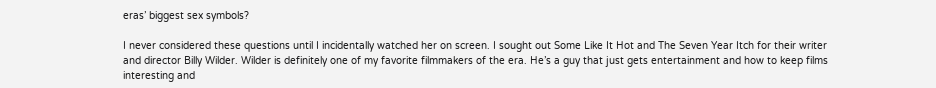eras’ biggest sex symbols?

I never considered these questions until I incidentally watched her on screen. I sought out Some Like It Hot and The Seven Year Itch for their writer and director Billy Wilder. Wilder is definitely one of my favorite filmmakers of the era. He’s a guy that just gets entertainment and how to keep films interesting and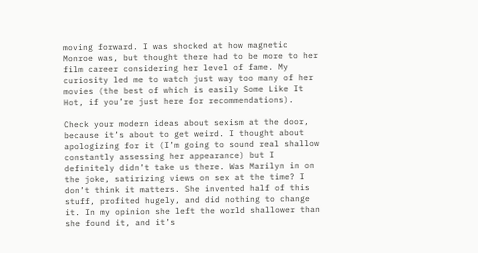moving forward. I was shocked at how magnetic Monroe was, but thought there had to be more to her film career considering her level of fame. My curiosity led me to watch just way too many of her movies (the best of which is easily Some Like It Hot, if you’re just here for recommendations).

Check your modern ideas about sexism at the door, because it’s about to get weird. I thought about apologizing for it (I’m going to sound real shallow constantly assessing her appearance) but I definitely didn’t take us there. Was Marilyn in on the joke, satirizing views on sex at the time? I don’t think it matters. She invented half of this stuff, profited hugely, and did nothing to change it. In my opinion she left the world shallower than she found it, and it’s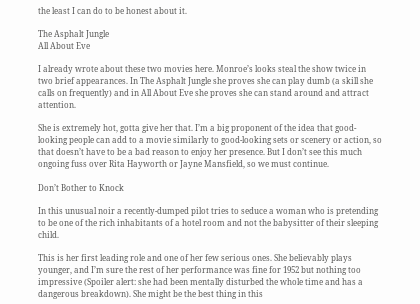the least I can do to be honest about it.

The Asphalt Jungle
All About Eve

I already wrote about these two movies here. Monroe’s looks steal the show twice in two brief appearances. In The Asphalt Jungle she proves she can play dumb (a skill she calls on frequently) and in All About Eve she proves she can stand around and attract attention.

She is extremely hot, gotta give her that. I’m a big proponent of the idea that good-looking people can add to a movie similarly to good-looking sets or scenery or action, so that doesn’t have to be a bad reason to enjoy her presence. But I don’t see this much ongoing fuss over Rita Hayworth or Jayne Mansfield, so we must continue.

Don’t Bother to Knock

In this unusual noir a recently-dumped pilot tries to seduce a woman who is pretending to be one of the rich inhabitants of a hotel room and not the babysitter of their sleeping child.

This is her first leading role and one of her few serious ones. She believably plays younger, and I’m sure the rest of her performance was fine for 1952 but nothing too impressive (Spoiler alert: she had been mentally disturbed the whole time and has a dangerous breakdown). She might be the best thing in this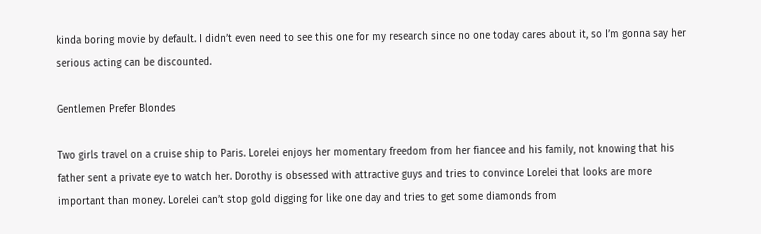kinda boring movie by default. I didn’t even need to see this one for my research since no one today cares about it, so I’m gonna say her serious acting can be discounted.

Gentlemen Prefer Blondes

Two girls travel on a cruise ship to Paris. Lorelei enjoys her momentary freedom from her fiancee and his family, not knowing that his father sent a private eye to watch her. Dorothy is obsessed with attractive guys and tries to convince Lorelei that looks are more important than money. Lorelei can’t stop gold digging for like one day and tries to get some diamonds from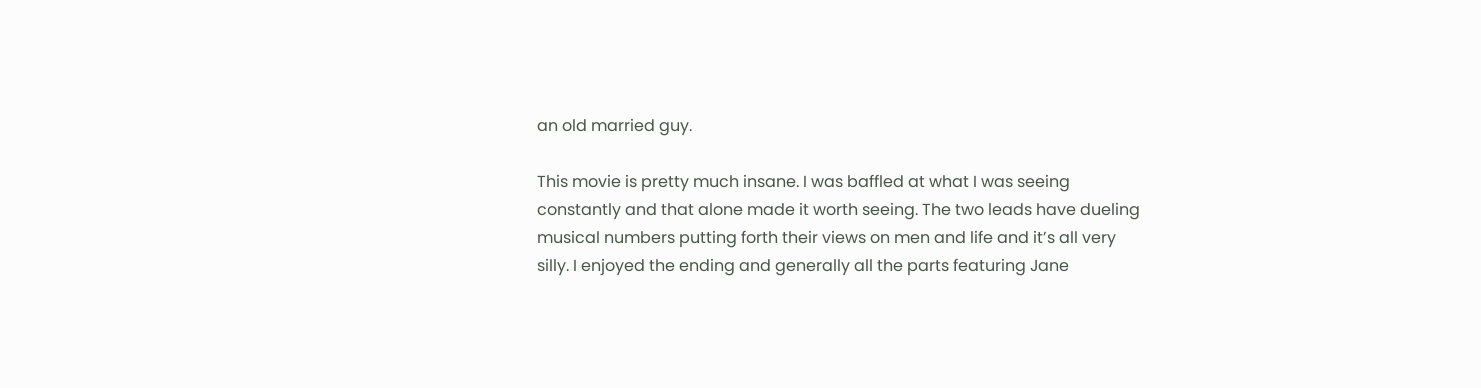an old married guy.

This movie is pretty much insane. I was baffled at what I was seeing constantly and that alone made it worth seeing. The two leads have dueling musical numbers putting forth their views on men and life and it’s all very silly. I enjoyed the ending and generally all the parts featuring Jane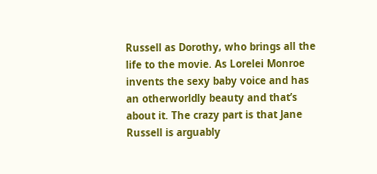Russell as Dorothy, who brings all the life to the movie. As Lorelei Monroe invents the sexy baby voice and has an otherworldly beauty and that’s about it. The crazy part is that Jane Russell is arguably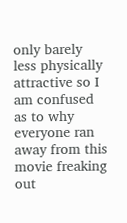only barely less physically attractive so I am confused as to why everyone ran away from this movie freaking out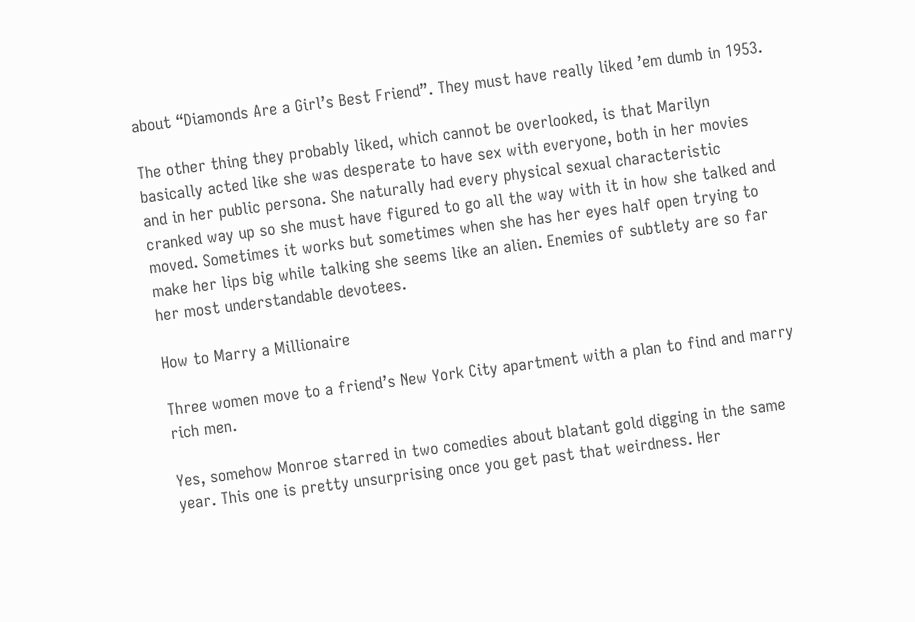about “Diamonds Are a Girl’s Best Friend”. They must have really liked ’em dumb in 1953.

The other thing they probably liked, which cannot be overlooked, is that Marilyn basically acted like she was desperate to have sex with everyone, both in her movies and in her public persona. She naturally had every physical sexual characteristic cranked way up so she must have figured to go all the way with it in how she talked and moved. Sometimes it works but sometimes when she has her eyes half open trying to make her lips big while talking she seems like an alien. Enemies of subtlety are so far her most understandable devotees.

How to Marry a Millionaire

Three women move to a friend’s New York City apartment with a plan to find and marry rich men.

Yes, somehow Monroe starred in two comedies about blatant gold digging in the same year. This one is pretty unsurprising once you get past that weirdness. Her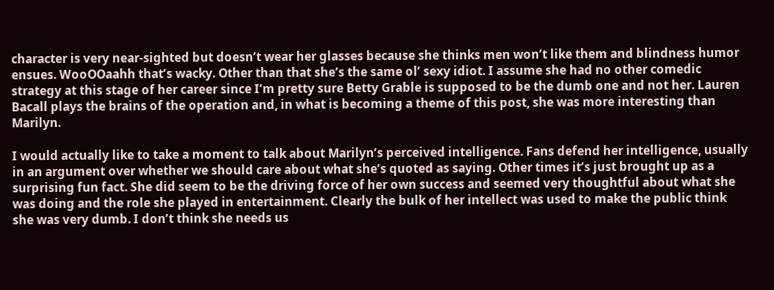character is very near-sighted but doesn’t wear her glasses because she thinks men won’t like them and blindness humor ensues. WooOOaahh that’s wacky. Other than that she’s the same ol’ sexy idiot. I assume she had no other comedic strategy at this stage of her career since I’m pretty sure Betty Grable is supposed to be the dumb one and not her. Lauren Bacall plays the brains of the operation and, in what is becoming a theme of this post, she was more interesting than Marilyn.

I would actually like to take a moment to talk about Marilyn’s perceived intelligence. Fans defend her intelligence, usually in an argument over whether we should care about what she’s quoted as saying. Other times it’s just brought up as a surprising fun fact. She did seem to be the driving force of her own success and seemed very thoughtful about what she was doing and the role she played in entertainment. Clearly the bulk of her intellect was used to make the public think she was very dumb. I don’t think she needs us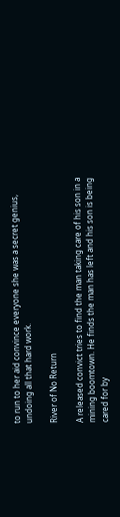to run to her aid convince everyone she was a secret genius, undoing all that hard work.

River of No Return

A released convict tries to find the man taking care of his son in a mining boomtown. He finds the man has left and his son is being cared for by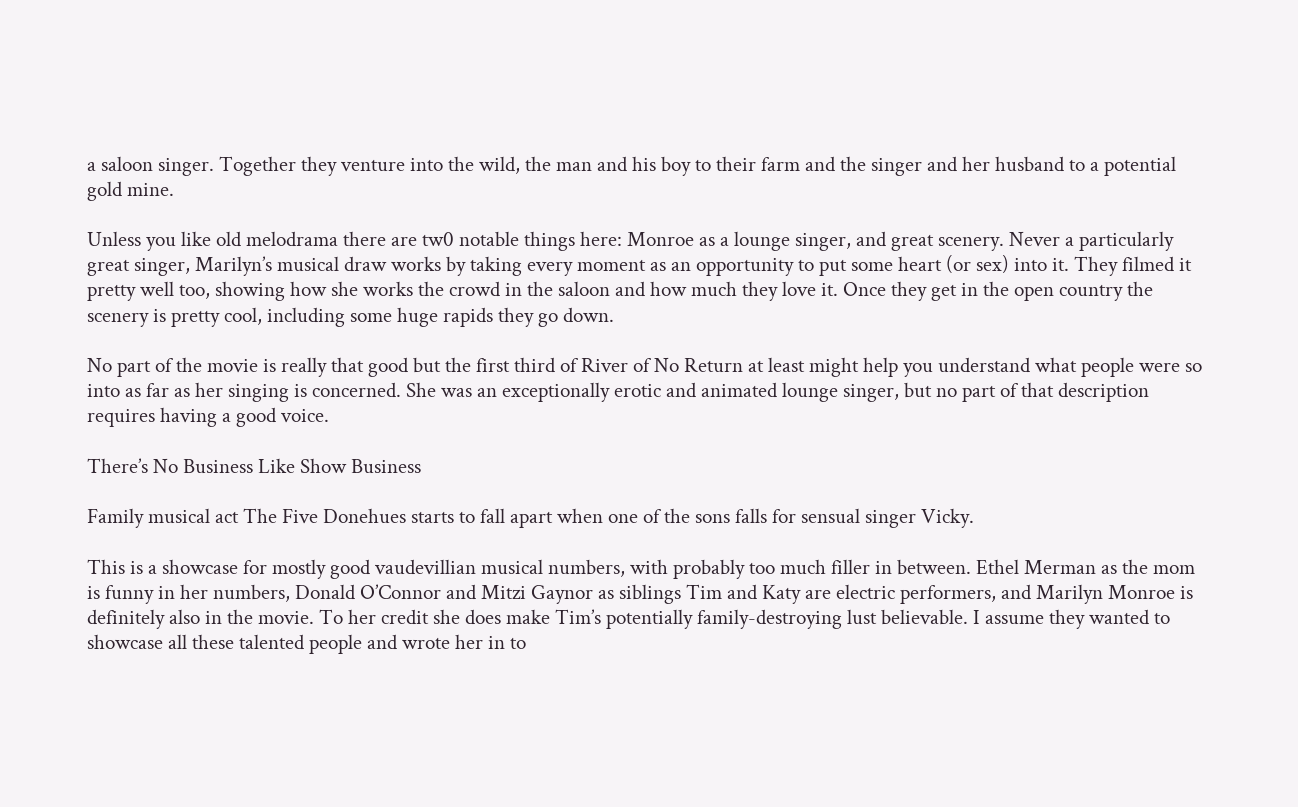a saloon singer. Together they venture into the wild, the man and his boy to their farm and the singer and her husband to a potential gold mine.

Unless you like old melodrama there are tw0 notable things here: Monroe as a lounge singer, and great scenery. Never a particularly great singer, Marilyn’s musical draw works by taking every moment as an opportunity to put some heart (or sex) into it. They filmed it pretty well too, showing how she works the crowd in the saloon and how much they love it. Once they get in the open country the scenery is pretty cool, including some huge rapids they go down.

No part of the movie is really that good but the first third of River of No Return at least might help you understand what people were so into as far as her singing is concerned. She was an exceptionally erotic and animated lounge singer, but no part of that description requires having a good voice.

There’s No Business Like Show Business

Family musical act The Five Donehues starts to fall apart when one of the sons falls for sensual singer Vicky.

This is a showcase for mostly good vaudevillian musical numbers, with probably too much filler in between. Ethel Merman as the mom is funny in her numbers, Donald O’Connor and Mitzi Gaynor as siblings Tim and Katy are electric performers, and Marilyn Monroe is definitely also in the movie. To her credit she does make Tim’s potentially family-destroying lust believable. I assume they wanted to showcase all these talented people and wrote her in to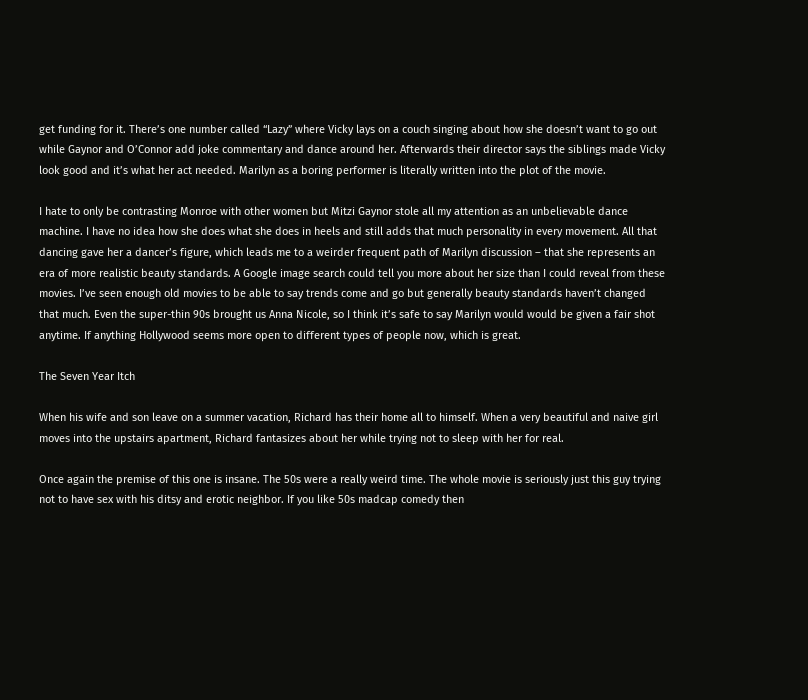get funding for it. There’s one number called “Lazy” where Vicky lays on a couch singing about how she doesn’t want to go out while Gaynor and O’Connor add joke commentary and dance around her. Afterwards their director says the siblings made Vicky look good and it’s what her act needed. Marilyn as a boring performer is literally written into the plot of the movie.

I hate to only be contrasting Monroe with other women but Mitzi Gaynor stole all my attention as an unbelievable dance machine. I have no idea how she does what she does in heels and still adds that much personality in every movement. All that dancing gave her a dancer’s figure, which leads me to a weirder frequent path of Marilyn discussion – that she represents an era of more realistic beauty standards. A Google image search could tell you more about her size than I could reveal from these movies. I’ve seen enough old movies to be able to say trends come and go but generally beauty standards haven’t changed that much. Even the super-thin 90s brought us Anna Nicole, so I think it’s safe to say Marilyn would would be given a fair shot anytime. If anything Hollywood seems more open to different types of people now, which is great.

The Seven Year Itch

When his wife and son leave on a summer vacation, Richard has their home all to himself. When a very beautiful and naive girl moves into the upstairs apartment, Richard fantasizes about her while trying not to sleep with her for real.

Once again the premise of this one is insane. The 50s were a really weird time. The whole movie is seriously just this guy trying not to have sex with his ditsy and erotic neighbor. If you like 50s madcap comedy then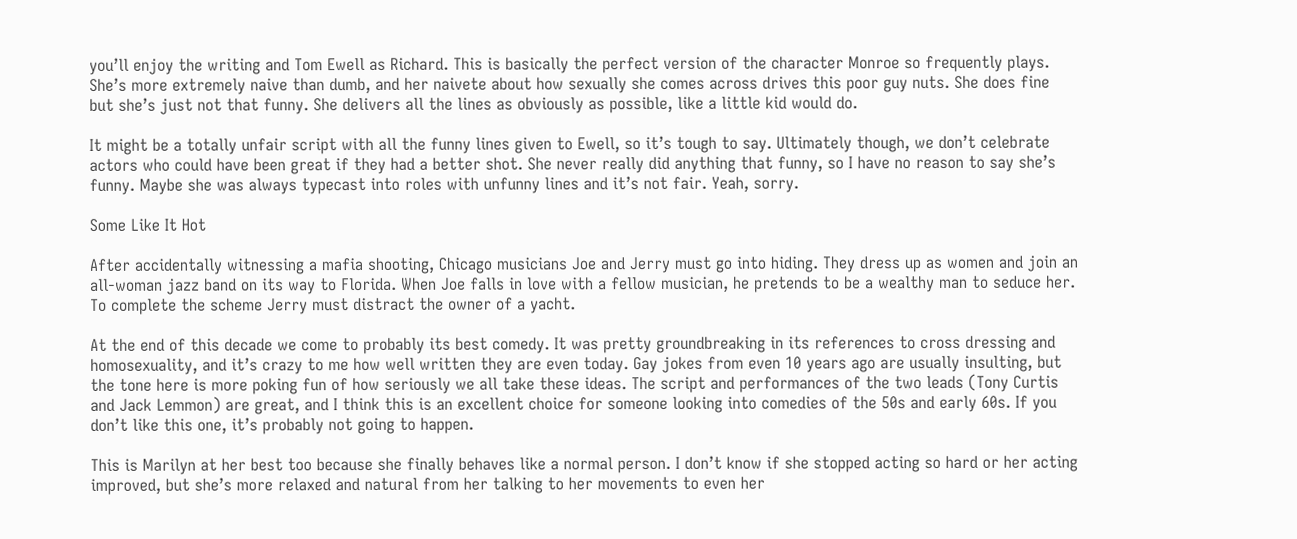you’ll enjoy the writing and Tom Ewell as Richard. This is basically the perfect version of the character Monroe so frequently plays. She’s more extremely naive than dumb, and her naivete about how sexually she comes across drives this poor guy nuts. She does fine but she’s just not that funny. She delivers all the lines as obviously as possible, like a little kid would do.

It might be a totally unfair script with all the funny lines given to Ewell, so it’s tough to say. Ultimately though, we don’t celebrate actors who could have been great if they had a better shot. She never really did anything that funny, so I have no reason to say she’s funny. Maybe she was always typecast into roles with unfunny lines and it’s not fair. Yeah, sorry.

Some Like It Hot

After accidentally witnessing a mafia shooting, Chicago musicians Joe and Jerry must go into hiding. They dress up as women and join an all-woman jazz band on its way to Florida. When Joe falls in love with a fellow musician, he pretends to be a wealthy man to seduce her. To complete the scheme Jerry must distract the owner of a yacht.

At the end of this decade we come to probably its best comedy. It was pretty groundbreaking in its references to cross dressing and homosexuality, and it’s crazy to me how well written they are even today. Gay jokes from even 10 years ago are usually insulting, but the tone here is more poking fun of how seriously we all take these ideas. The script and performances of the two leads (Tony Curtis and Jack Lemmon) are great, and I think this is an excellent choice for someone looking into comedies of the 50s and early 60s. If you don’t like this one, it’s probably not going to happen.

This is Marilyn at her best too because she finally behaves like a normal person. I don’t know if she stopped acting so hard or her acting improved, but she’s more relaxed and natural from her talking to her movements to even her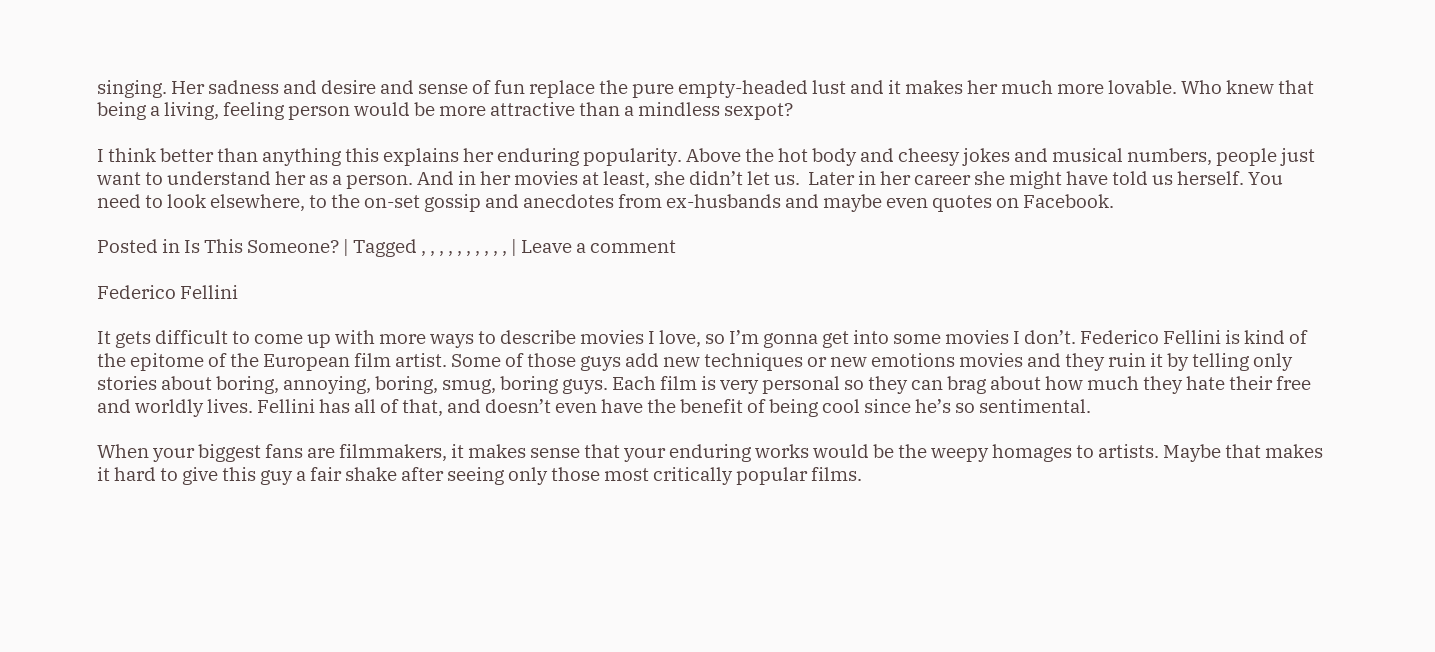singing. Her sadness and desire and sense of fun replace the pure empty-headed lust and it makes her much more lovable. Who knew that being a living, feeling person would be more attractive than a mindless sexpot?

I think better than anything this explains her enduring popularity. Above the hot body and cheesy jokes and musical numbers, people just want to understand her as a person. And in her movies at least, she didn’t let us.  Later in her career she might have told us herself. You need to look elsewhere, to the on-set gossip and anecdotes from ex-husbands and maybe even quotes on Facebook.

Posted in Is This Someone? | Tagged , , , , , , , , , , | Leave a comment

Federico Fellini

It gets difficult to come up with more ways to describe movies I love, so I’m gonna get into some movies I don’t. Federico Fellini is kind of the epitome of the European film artist. Some of those guys add new techniques or new emotions movies and they ruin it by telling only stories about boring, annoying, boring, smug, boring guys. Each film is very personal so they can brag about how much they hate their free and worldly lives. Fellini has all of that, and doesn’t even have the benefit of being cool since he’s so sentimental.

When your biggest fans are filmmakers, it makes sense that your enduring works would be the weepy homages to artists. Maybe that makes it hard to give this guy a fair shake after seeing only those most critically popular films.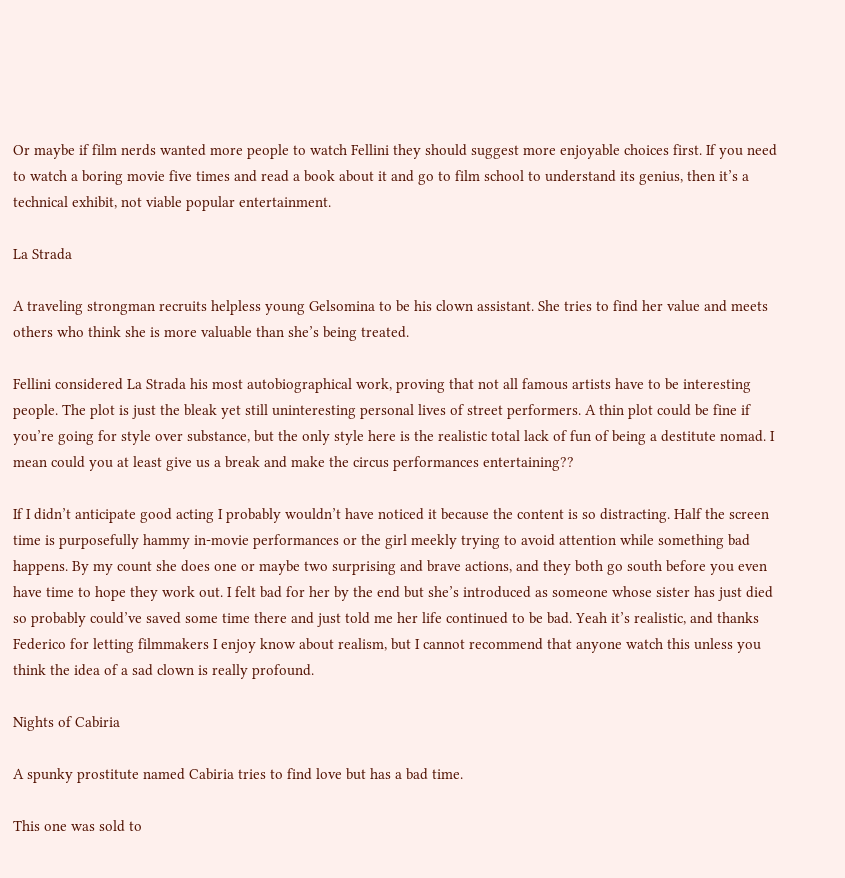Or maybe if film nerds wanted more people to watch Fellini they should suggest more enjoyable choices first. If you need to watch a boring movie five times and read a book about it and go to film school to understand its genius, then it’s a technical exhibit, not viable popular entertainment.

La Strada

A traveling strongman recruits helpless young Gelsomina to be his clown assistant. She tries to find her value and meets others who think she is more valuable than she’s being treated.

Fellini considered La Strada his most autobiographical work, proving that not all famous artists have to be interesting people. The plot is just the bleak yet still uninteresting personal lives of street performers. A thin plot could be fine if you’re going for style over substance, but the only style here is the realistic total lack of fun of being a destitute nomad. I mean could you at least give us a break and make the circus performances entertaining??

If I didn’t anticipate good acting I probably wouldn’t have noticed it because the content is so distracting. Half the screen time is purposefully hammy in-movie performances or the girl meekly trying to avoid attention while something bad happens. By my count she does one or maybe two surprising and brave actions, and they both go south before you even have time to hope they work out. I felt bad for her by the end but she’s introduced as someone whose sister has just died so probably could’ve saved some time there and just told me her life continued to be bad. Yeah it’s realistic, and thanks Federico for letting filmmakers I enjoy know about realism, but I cannot recommend that anyone watch this unless you think the idea of a sad clown is really profound.

Nights of Cabiria

A spunky prostitute named Cabiria tries to find love but has a bad time.

This one was sold to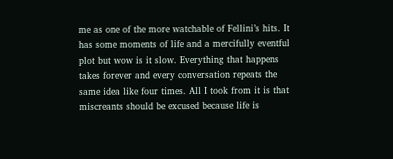me as one of the more watchable of Fellini’s hits. It has some moments of life and a mercifully eventful plot but wow is it slow. Everything that happens takes forever and every conversation repeats the same idea like four times. All I took from it is that miscreants should be excused because life is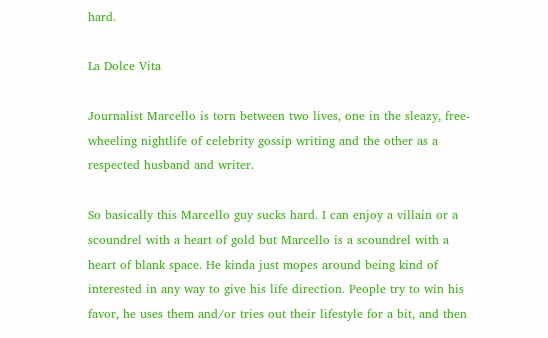hard.

La Dolce Vita

Journalist Marcello is torn between two lives, one in the sleazy, free-wheeling nightlife of celebrity gossip writing and the other as a respected husband and writer.

So basically this Marcello guy sucks hard. I can enjoy a villain or a scoundrel with a heart of gold but Marcello is a scoundrel with a heart of blank space. He kinda just mopes around being kind of interested in any way to give his life direction. People try to win his favor, he uses them and/or tries out their lifestyle for a bit, and then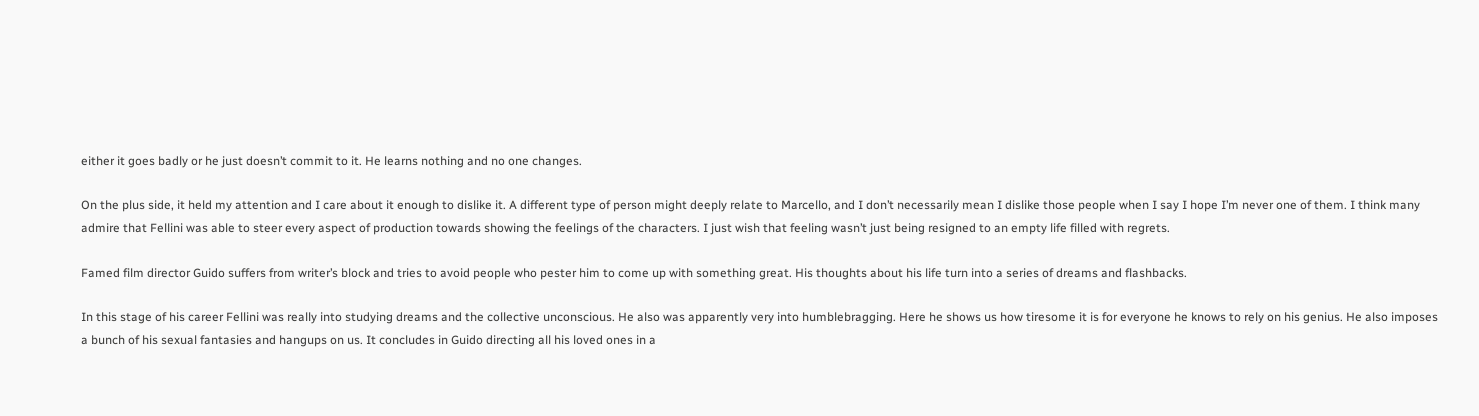either it goes badly or he just doesn’t commit to it. He learns nothing and no one changes.

On the plus side, it held my attention and I care about it enough to dislike it. A different type of person might deeply relate to Marcello, and I don’t necessarily mean I dislike those people when I say I hope I’m never one of them. I think many admire that Fellini was able to steer every aspect of production towards showing the feelings of the characters. I just wish that feeling wasn’t just being resigned to an empty life filled with regrets.

Famed film director Guido suffers from writer’s block and tries to avoid people who pester him to come up with something great. His thoughts about his life turn into a series of dreams and flashbacks.

In this stage of his career Fellini was really into studying dreams and the collective unconscious. He also was apparently very into humblebragging. Here he shows us how tiresome it is for everyone he knows to rely on his genius. He also imposes a bunch of his sexual fantasies and hangups on us. It concludes in Guido directing all his loved ones in a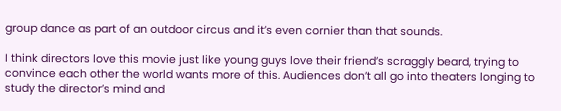group dance as part of an outdoor circus and it’s even cornier than that sounds.

I think directors love this movie just like young guys love their friend’s scraggly beard, trying to convince each other the world wants more of this. Audiences don’t all go into theaters longing to study the director’s mind and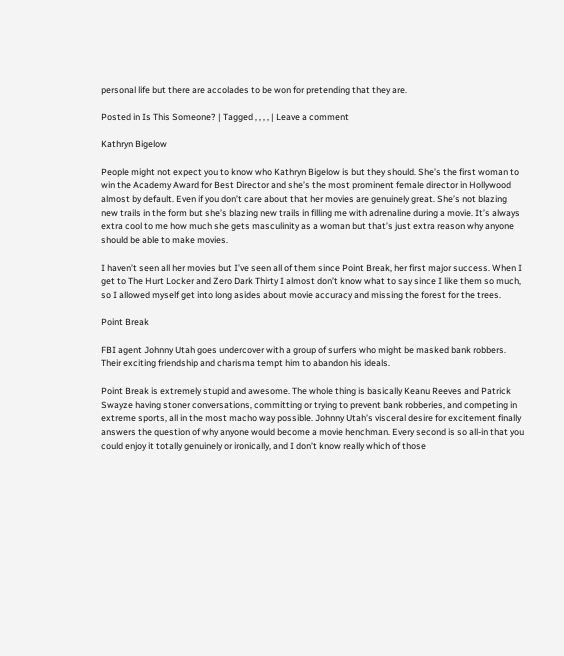personal life but there are accolades to be won for pretending that they are.

Posted in Is This Someone? | Tagged , , , , | Leave a comment

Kathryn Bigelow

People might not expect you to know who Kathryn Bigelow is but they should. She’s the first woman to win the Academy Award for Best Director and she’s the most prominent female director in Hollywood almost by default. Even if you don’t care about that her movies are genuinely great. She’s not blazing new trails in the form but she’s blazing new trails in filling me with adrenaline during a movie. It’s always extra cool to me how much she gets masculinity as a woman but that’s just extra reason why anyone should be able to make movies.

I haven’t seen all her movies but I’ve seen all of them since Point Break, her first major success. When I get to The Hurt Locker and Zero Dark Thirty I almost don’t know what to say since I like them so much, so I allowed myself get into long asides about movie accuracy and missing the forest for the trees.

Point Break

FBI agent Johnny Utah goes undercover with a group of surfers who might be masked bank robbers. Their exciting friendship and charisma tempt him to abandon his ideals.

Point Break is extremely stupid and awesome. The whole thing is basically Keanu Reeves and Patrick Swayze having stoner conversations, committing or trying to prevent bank robberies, and competing in extreme sports, all in the most macho way possible. Johnny Utah’s visceral desire for excitement finally answers the question of why anyone would become a movie henchman. Every second is so all-in that you could enjoy it totally genuinely or ironically, and I don’t know really which of those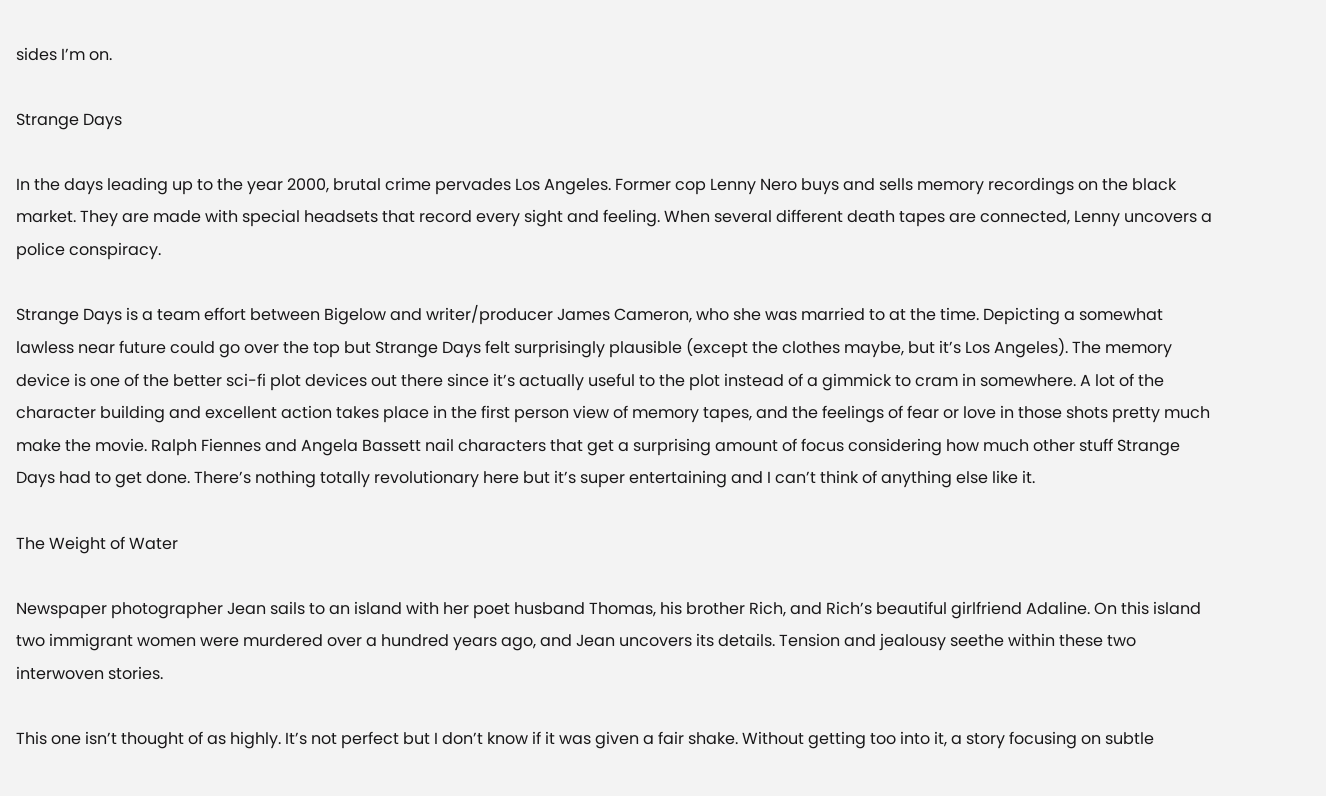sides I’m on.

Strange Days

In the days leading up to the year 2000, brutal crime pervades Los Angeles. Former cop Lenny Nero buys and sells memory recordings on the black market. They are made with special headsets that record every sight and feeling. When several different death tapes are connected, Lenny uncovers a police conspiracy.

Strange Days is a team effort between Bigelow and writer/producer James Cameron, who she was married to at the time. Depicting a somewhat lawless near future could go over the top but Strange Days felt surprisingly plausible (except the clothes maybe, but it’s Los Angeles). The memory device is one of the better sci-fi plot devices out there since it’s actually useful to the plot instead of a gimmick to cram in somewhere. A lot of the character building and excellent action takes place in the first person view of memory tapes, and the feelings of fear or love in those shots pretty much make the movie. Ralph Fiennes and Angela Bassett nail characters that get a surprising amount of focus considering how much other stuff Strange Days had to get done. There’s nothing totally revolutionary here but it’s super entertaining and I can’t think of anything else like it.

The Weight of Water

Newspaper photographer Jean sails to an island with her poet husband Thomas, his brother Rich, and Rich’s beautiful girlfriend Adaline. On this island two immigrant women were murdered over a hundred years ago, and Jean uncovers its details. Tension and jealousy seethe within these two interwoven stories.

This one isn’t thought of as highly. It’s not perfect but I don’t know if it was given a fair shake. Without getting too into it, a story focusing on subtle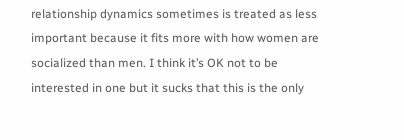relationship dynamics sometimes is treated as less important because it fits more with how women are socialized than men. I think it’s OK not to be interested in one but it sucks that this is the only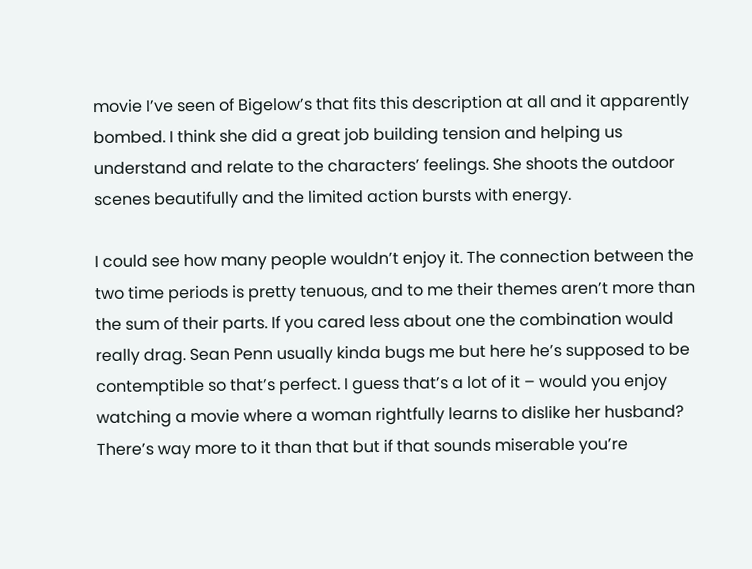movie I’ve seen of Bigelow’s that fits this description at all and it apparently bombed. I think she did a great job building tension and helping us understand and relate to the characters’ feelings. She shoots the outdoor scenes beautifully and the limited action bursts with energy.

I could see how many people wouldn’t enjoy it. The connection between the two time periods is pretty tenuous, and to me their themes aren’t more than the sum of their parts. If you cared less about one the combination would really drag. Sean Penn usually kinda bugs me but here he’s supposed to be contemptible so that’s perfect. I guess that’s a lot of it – would you enjoy watching a movie where a woman rightfully learns to dislike her husband? There’s way more to it than that but if that sounds miserable you’re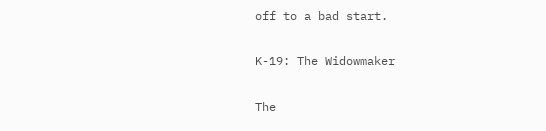off to a bad start.

K-19: The Widowmaker

The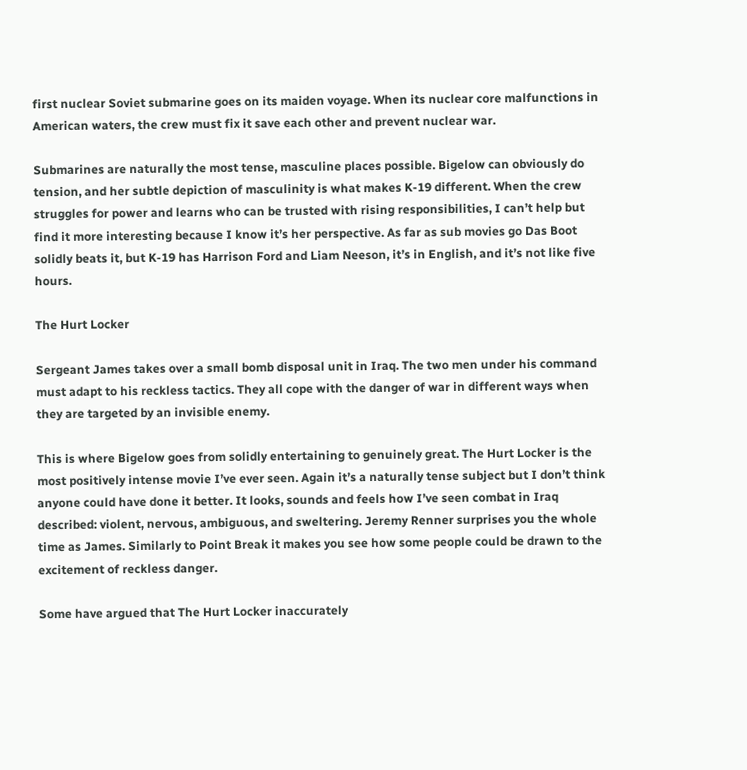first nuclear Soviet submarine goes on its maiden voyage. When its nuclear core malfunctions in American waters, the crew must fix it save each other and prevent nuclear war.

Submarines are naturally the most tense, masculine places possible. Bigelow can obviously do tension, and her subtle depiction of masculinity is what makes K-19 different. When the crew struggles for power and learns who can be trusted with rising responsibilities, I can’t help but find it more interesting because I know it’s her perspective. As far as sub movies go Das Boot solidly beats it, but K-19 has Harrison Ford and Liam Neeson, it’s in English, and it’s not like five hours.

The Hurt Locker

Sergeant James takes over a small bomb disposal unit in Iraq. The two men under his command must adapt to his reckless tactics. They all cope with the danger of war in different ways when they are targeted by an invisible enemy.

This is where Bigelow goes from solidly entertaining to genuinely great. The Hurt Locker is the most positively intense movie I’ve ever seen. Again it’s a naturally tense subject but I don’t think anyone could have done it better. It looks, sounds and feels how I’ve seen combat in Iraq described: violent, nervous, ambiguous, and sweltering. Jeremy Renner surprises you the whole time as James. Similarly to Point Break it makes you see how some people could be drawn to the excitement of reckless danger.

Some have argued that The Hurt Locker inaccurately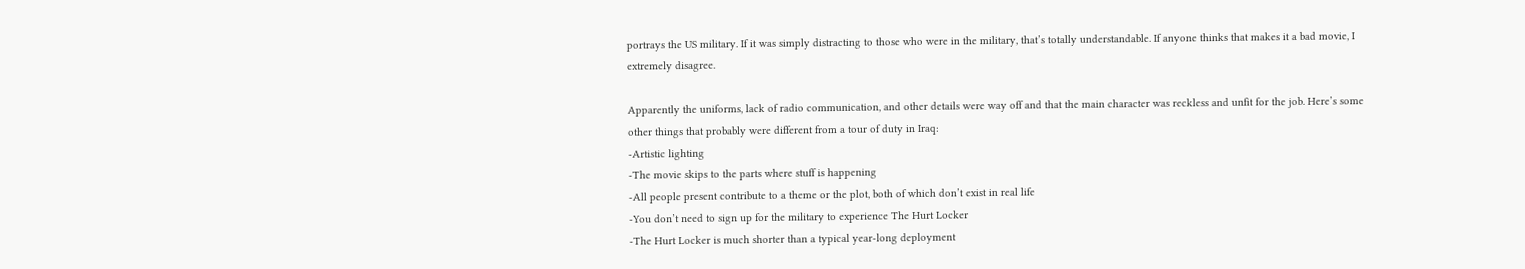portrays the US military. If it was simply distracting to those who were in the military, that’s totally understandable. If anyone thinks that makes it a bad movie, I extremely disagree.

Apparently the uniforms, lack of radio communication, and other details were way off and that the main character was reckless and unfit for the job. Here’s some other things that probably were different from a tour of duty in Iraq:
-Artistic lighting
-The movie skips to the parts where stuff is happening
-All people present contribute to a theme or the plot, both of which don’t exist in real life
-You don’t need to sign up for the military to experience The Hurt Locker
-The Hurt Locker is much shorter than a typical year-long deployment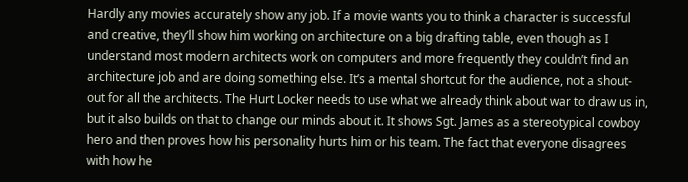Hardly any movies accurately show any job. If a movie wants you to think a character is successful and creative, they’ll show him working on architecture on a big drafting table, even though as I understand most modern architects work on computers and more frequently they couldn’t find an architecture job and are doing something else. It’s a mental shortcut for the audience, not a shout-out for all the architects. The Hurt Locker needs to use what we already think about war to draw us in, but it also builds on that to change our minds about it. It shows Sgt. James as a stereotypical cowboy hero and then proves how his personality hurts him or his team. The fact that everyone disagrees with how he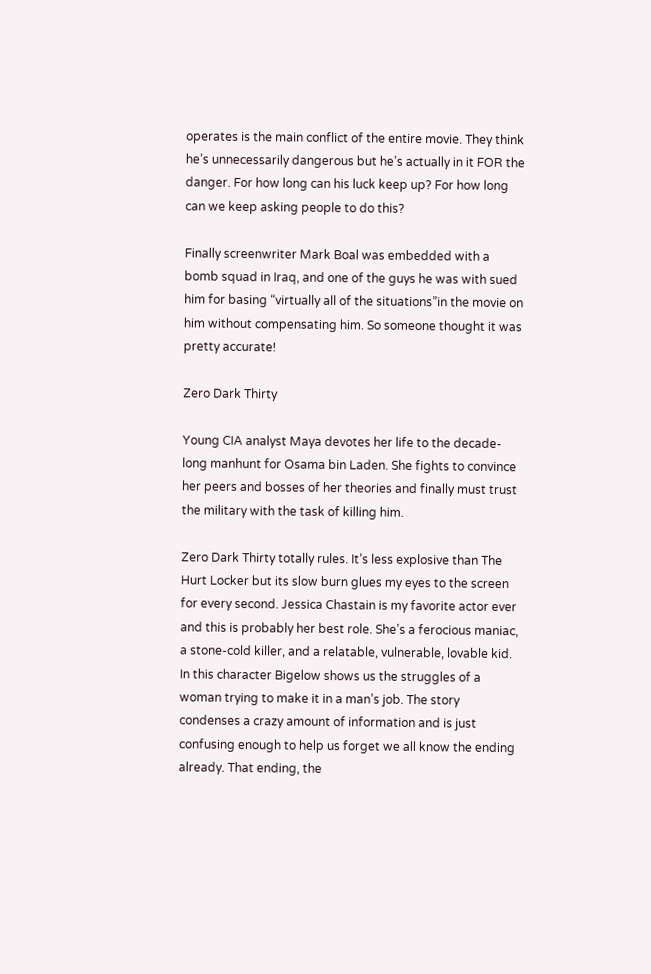operates is the main conflict of the entire movie. They think he’s unnecessarily dangerous but he’s actually in it FOR the danger. For how long can his luck keep up? For how long can we keep asking people to do this?

Finally screenwriter Mark Boal was embedded with a bomb squad in Iraq, and one of the guys he was with sued him for basing “virtually all of the situations”in the movie on him without compensating him. So someone thought it was pretty accurate!

Zero Dark Thirty

Young CIA analyst Maya devotes her life to the decade-long manhunt for Osama bin Laden. She fights to convince her peers and bosses of her theories and finally must trust the military with the task of killing him.

Zero Dark Thirty totally rules. It’s less explosive than The Hurt Locker but its slow burn glues my eyes to the screen for every second. Jessica Chastain is my favorite actor ever and this is probably her best role. She’s a ferocious maniac, a stone-cold killer, and a relatable, vulnerable, lovable kid. In this character Bigelow shows us the struggles of a woman trying to make it in a man’s job. The story condenses a crazy amount of information and is just confusing enough to help us forget we all know the ending already. That ending, the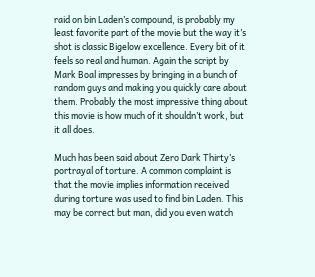raid on bin Laden’s compound, is probably my least favorite part of the movie but the way it’s shot is classic Bigelow excellence. Every bit of it feels so real and human. Again the script by Mark Boal impresses by bringing in a bunch of random guys and making you quickly care about them. Probably the most impressive thing about this movie is how much of it shouldn’t work, but it all does.

Much has been said about Zero Dark Thirty’s portrayal of torture. A common complaint is that the movie implies information received during torture was used to find bin Laden. This may be correct but man, did you even watch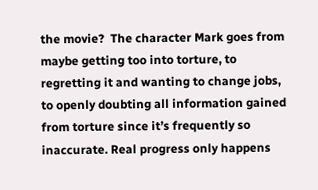the movie?  The character Mark goes from maybe getting too into torture, to regretting it and wanting to change jobs, to openly doubting all information gained from torture since it’s frequently so inaccurate. Real progress only happens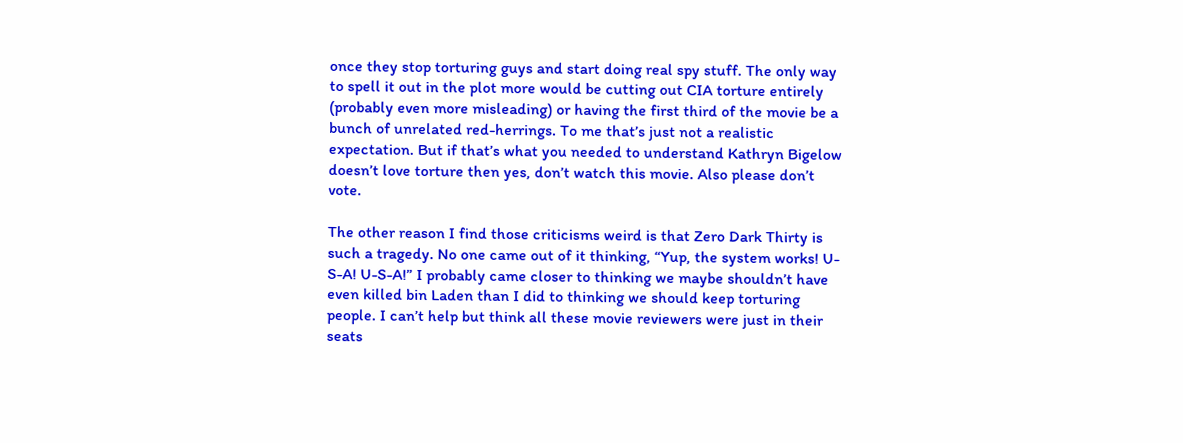once they stop torturing guys and start doing real spy stuff. The only way to spell it out in the plot more would be cutting out CIA torture entirely (probably even more misleading) or having the first third of the movie be a bunch of unrelated red-herrings. To me that’s just not a realistic expectation. But if that’s what you needed to understand Kathryn Bigelow doesn’t love torture then yes, don’t watch this movie. Also please don’t vote.

The other reason I find those criticisms weird is that Zero Dark Thirty is such a tragedy. No one came out of it thinking, “Yup, the system works! U-S-A! U-S-A!” I probably came closer to thinking we maybe shouldn’t have even killed bin Laden than I did to thinking we should keep torturing people. I can’t help but think all these movie reviewers were just in their seats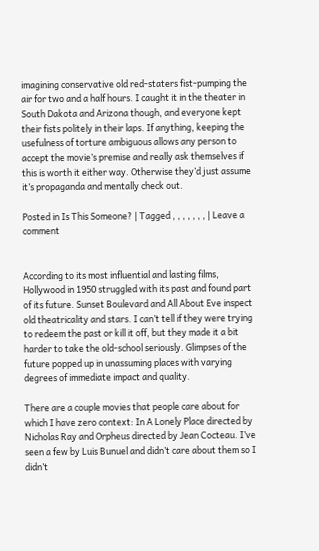imagining conservative old red-staters fist-pumping the air for two and a half hours. I caught it in the theater in South Dakota and Arizona though, and everyone kept their fists politely in their laps. If anything, keeping the usefulness of torture ambiguous allows any person to accept the movie’s premise and really ask themselves if this is worth it either way. Otherwise they’d just assume it’s propaganda and mentally check out.

Posted in Is This Someone? | Tagged , , , , , , , | Leave a comment


According to its most influential and lasting films, Hollywood in 1950 struggled with its past and found part of its future. Sunset Boulevard and All About Eve inspect old theatricality and stars. I can’t tell if they were trying to redeem the past or kill it off, but they made it a bit harder to take the old-school seriously. Glimpses of the future popped up in unassuming places with varying degrees of immediate impact and quality.

There are a couple movies that people care about for which I have zero context: In A Lonely Place directed by Nicholas Ray and Orpheus directed by Jean Cocteau. I’ve seen a few by Luis Bunuel and didn’t care about them so I didn’t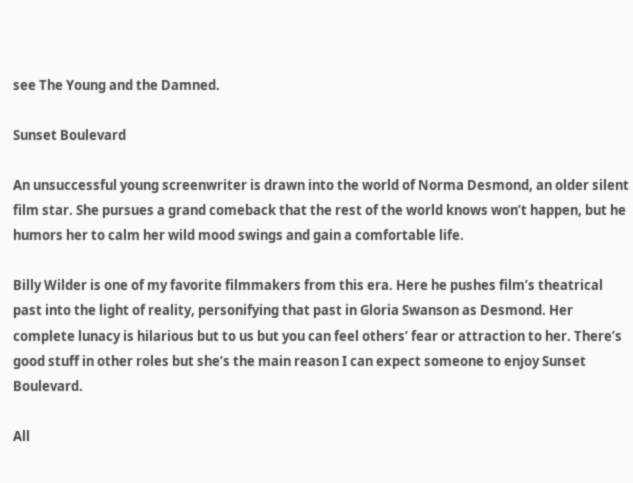see The Young and the Damned.

Sunset Boulevard

An unsuccessful young screenwriter is drawn into the world of Norma Desmond, an older silent film star. She pursues a grand comeback that the rest of the world knows won’t happen, but he humors her to calm her wild mood swings and gain a comfortable life.

Billy Wilder is one of my favorite filmmakers from this era. Here he pushes film’s theatrical past into the light of reality, personifying that past in Gloria Swanson as Desmond. Her complete lunacy is hilarious but to us but you can feel others’ fear or attraction to her. There’s good stuff in other roles but she’s the main reason I can expect someone to enjoy Sunset Boulevard.

All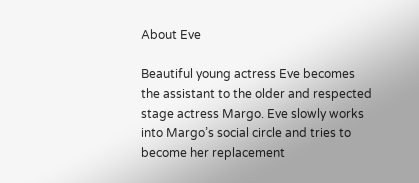About Eve

Beautiful young actress Eve becomes the assistant to the older and respected stage actress Margo. Eve slowly works into Margo’s social circle and tries to become her replacement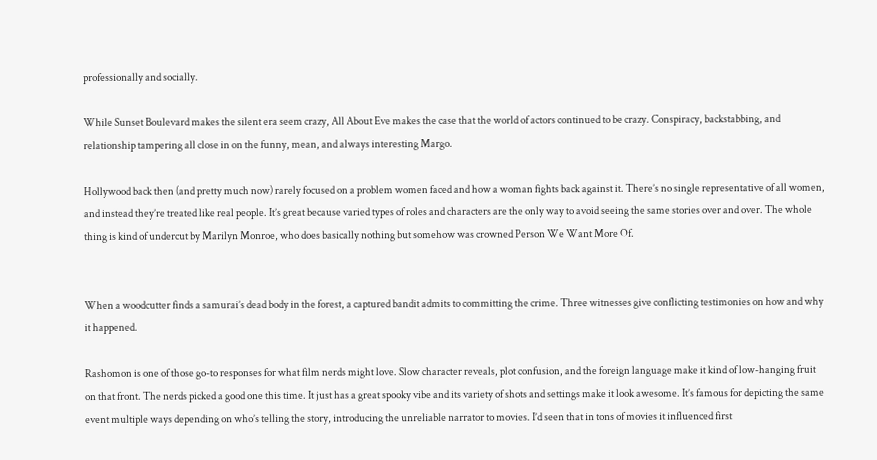professionally and socially.

While Sunset Boulevard makes the silent era seem crazy, All About Eve makes the case that the world of actors continued to be crazy. Conspiracy, backstabbing, and relationship tampering all close in on the funny, mean, and always interesting Margo.

Hollywood back then (and pretty much now) rarely focused on a problem women faced and how a woman fights back against it. There’s no single representative of all women, and instead they’re treated like real people. It’s great because varied types of roles and characters are the only way to avoid seeing the same stories over and over. The whole thing is kind of undercut by Marilyn Monroe, who does basically nothing but somehow was crowned Person We Want More Of.


When a woodcutter finds a samurai’s dead body in the forest, a captured bandit admits to committing the crime. Three witnesses give conflicting testimonies on how and why it happened.

Rashomon is one of those go-to responses for what film nerds might love. Slow character reveals, plot confusion, and the foreign language make it kind of low-hanging fruit on that front. The nerds picked a good one this time. It just has a great spooky vibe and its variety of shots and settings make it look awesome. It’s famous for depicting the same event multiple ways depending on who’s telling the story, introducing the unreliable narrator to movies. I’d seen that in tons of movies it influenced first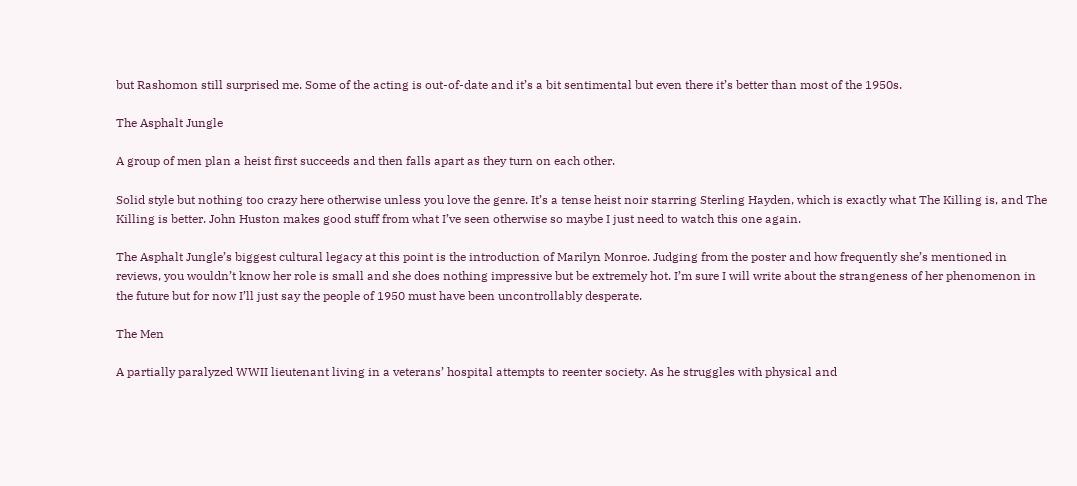but Rashomon still surprised me. Some of the acting is out-of-date and it’s a bit sentimental but even there it’s better than most of the 1950s.

The Asphalt Jungle

A group of men plan a heist first succeeds and then falls apart as they turn on each other.

Solid style but nothing too crazy here otherwise unless you love the genre. It’s a tense heist noir starring Sterling Hayden, which is exactly what The Killing is, and The Killing is better. John Huston makes good stuff from what I’ve seen otherwise so maybe I just need to watch this one again.

The Asphalt Jungle’s biggest cultural legacy at this point is the introduction of Marilyn Monroe. Judging from the poster and how frequently she’s mentioned in reviews, you wouldn’t know her role is small and she does nothing impressive but be extremely hot. I’m sure I will write about the strangeness of her phenomenon in the future but for now I’ll just say the people of 1950 must have been uncontrollably desperate.

The Men

A partially paralyzed WWII lieutenant living in a veterans’ hospital attempts to reenter society. As he struggles with physical and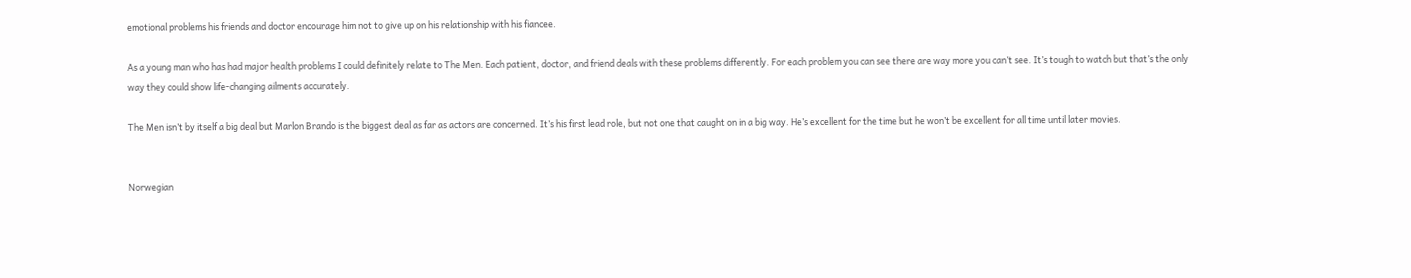emotional problems his friends and doctor encourage him not to give up on his relationship with his fiancee.

As a young man who has had major health problems I could definitely relate to The Men. Each patient, doctor, and friend deals with these problems differently. For each problem you can see there are way more you can’t see. It’s tough to watch but that’s the only way they could show life-changing ailments accurately.

The Men isn’t by itself a big deal but Marlon Brando is the biggest deal as far as actors are concerned. It’s his first lead role, but not one that caught on in a big way. He’s excellent for the time but he won’t be excellent for all time until later movies.


Norwegian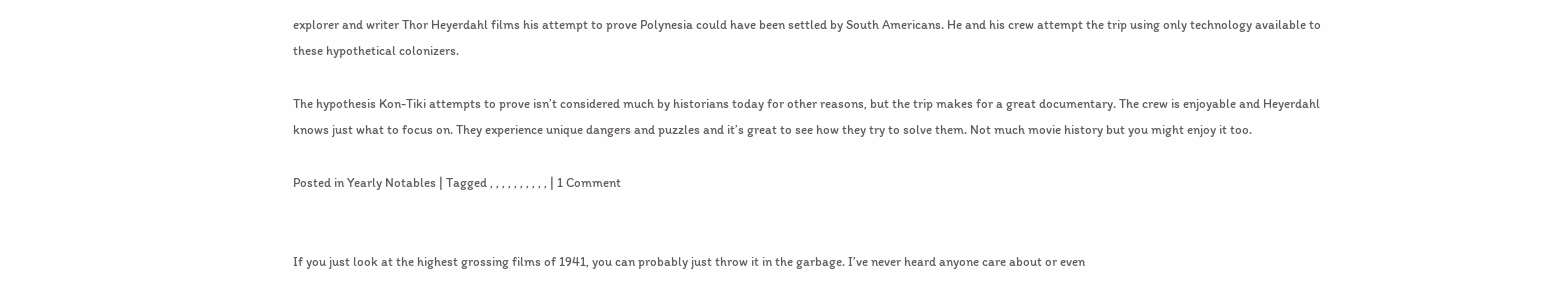explorer and writer Thor Heyerdahl films his attempt to prove Polynesia could have been settled by South Americans. He and his crew attempt the trip using only technology available to these hypothetical colonizers.

The hypothesis Kon-Tiki attempts to prove isn’t considered much by historians today for other reasons, but the trip makes for a great documentary. The crew is enjoyable and Heyerdahl knows just what to focus on. They experience unique dangers and puzzles and it’s great to see how they try to solve them. Not much movie history but you might enjoy it too.

Posted in Yearly Notables | Tagged , , , , , , , , , , | 1 Comment


If you just look at the highest grossing films of 1941, you can probably just throw it in the garbage. I’ve never heard anyone care about or even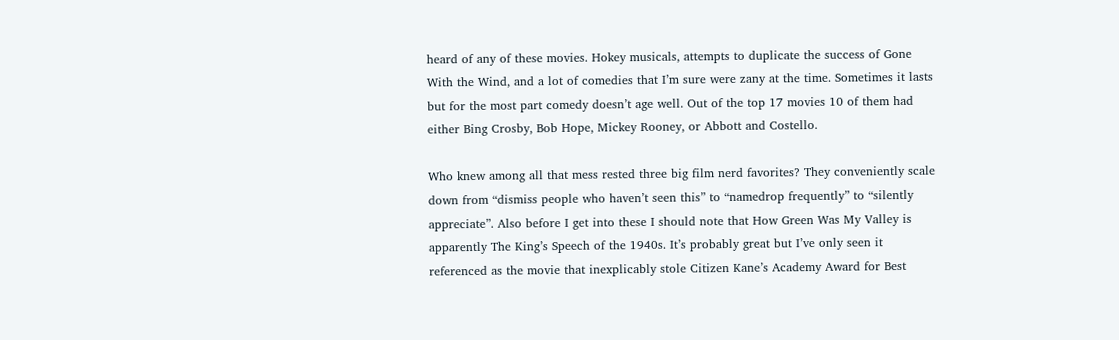heard of any of these movies. Hokey musicals, attempts to duplicate the success of Gone With the Wind, and a lot of comedies that I’m sure were zany at the time. Sometimes it lasts but for the most part comedy doesn’t age well. Out of the top 17 movies 10 of them had either Bing Crosby, Bob Hope, Mickey Rooney, or Abbott and Costello.

Who knew among all that mess rested three big film nerd favorites? They conveniently scale down from “dismiss people who haven’t seen this” to “namedrop frequently” to “silently appreciate”. Also before I get into these I should note that How Green Was My Valley is apparently The King’s Speech of the 1940s. It’s probably great but I’ve only seen it referenced as the movie that inexplicably stole Citizen Kane’s Academy Award for Best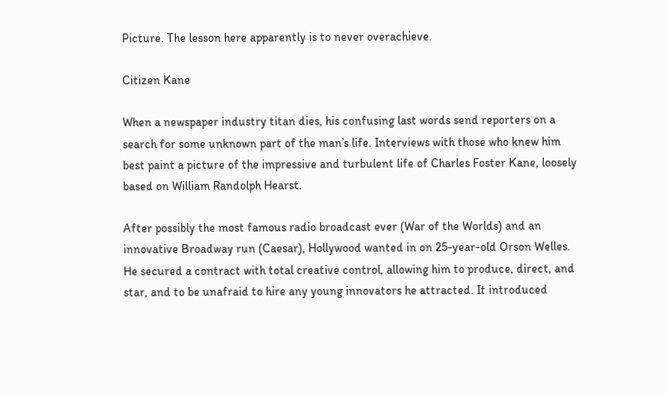Picture. The lesson here apparently is to never overachieve.

Citizen Kane

When a newspaper industry titan dies, his confusing last words send reporters on a search for some unknown part of the man’s life. Interviews with those who knew him best paint a picture of the impressive and turbulent life of Charles Foster Kane, loosely based on William Randolph Hearst.

After possibly the most famous radio broadcast ever (War of the Worlds) and an innovative Broadway run (Caesar), Hollywood wanted in on 25-year-old Orson Welles. He secured a contract with total creative control, allowing him to produce, direct, and star, and to be unafraid to hire any young innovators he attracted. It introduced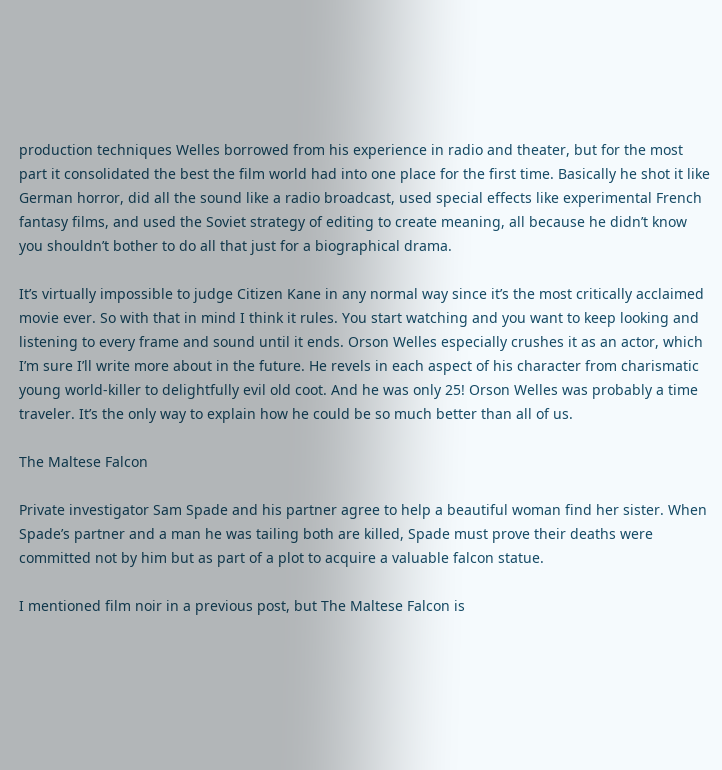production techniques Welles borrowed from his experience in radio and theater, but for the most part it consolidated the best the film world had into one place for the first time. Basically he shot it like German horror, did all the sound like a radio broadcast, used special effects like experimental French fantasy films, and used the Soviet strategy of editing to create meaning, all because he didn’t know you shouldn’t bother to do all that just for a biographical drama.

It’s virtually impossible to judge Citizen Kane in any normal way since it’s the most critically acclaimed movie ever. So with that in mind I think it rules. You start watching and you want to keep looking and listening to every frame and sound until it ends. Orson Welles especially crushes it as an actor, which I’m sure I’ll write more about in the future. He revels in each aspect of his character from charismatic young world-killer to delightfully evil old coot. And he was only 25! Orson Welles was probably a time traveler. It’s the only way to explain how he could be so much better than all of us.

The Maltese Falcon

Private investigator Sam Spade and his partner agree to help a beautiful woman find her sister. When Spade’s partner and a man he was tailing both are killed, Spade must prove their deaths were committed not by him but as part of a plot to acquire a valuable falcon statue.

I mentioned film noir in a previous post, but The Maltese Falcon is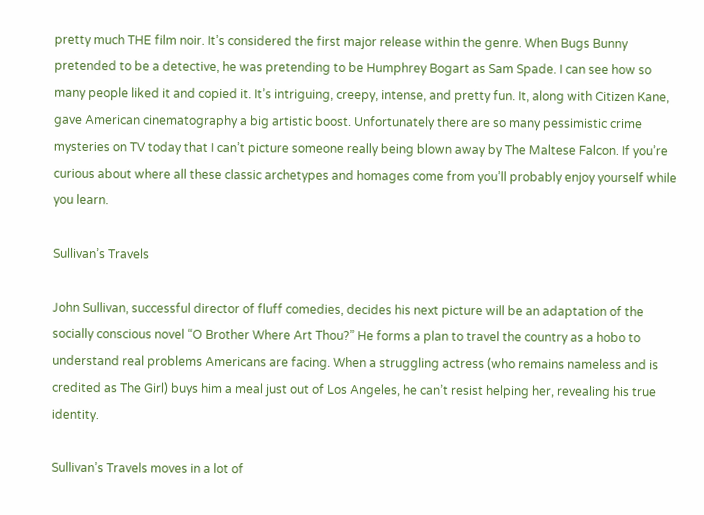pretty much THE film noir. It’s considered the first major release within the genre. When Bugs Bunny pretended to be a detective, he was pretending to be Humphrey Bogart as Sam Spade. I can see how so many people liked it and copied it. It’s intriguing, creepy, intense, and pretty fun. It, along with Citizen Kane, gave American cinematography a big artistic boost. Unfortunately there are so many pessimistic crime mysteries on TV today that I can’t picture someone really being blown away by The Maltese Falcon. If you’re curious about where all these classic archetypes and homages come from you’ll probably enjoy yourself while you learn.

Sullivan’s Travels

John Sullivan, successful director of fluff comedies, decides his next picture will be an adaptation of the socially conscious novel “O Brother Where Art Thou?” He forms a plan to travel the country as a hobo to understand real problems Americans are facing. When a struggling actress (who remains nameless and is credited as The Girl) buys him a meal just out of Los Angeles, he can’t resist helping her, revealing his true identity.

Sullivan’s Travels moves in a lot of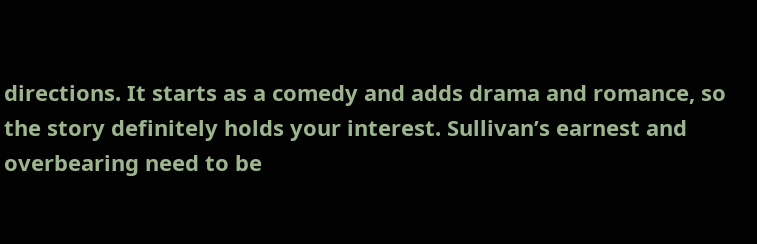directions. It starts as a comedy and adds drama and romance, so the story definitely holds your interest. Sullivan’s earnest and overbearing need to be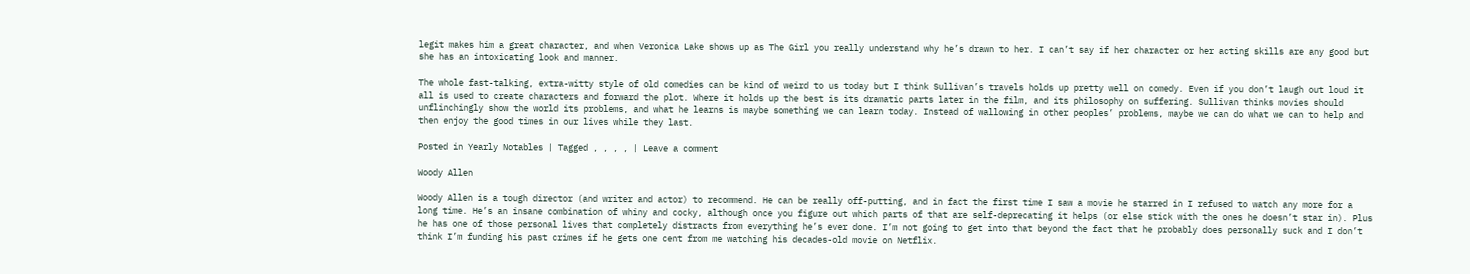legit makes him a great character, and when Veronica Lake shows up as The Girl you really understand why he’s drawn to her. I can’t say if her character or her acting skills are any good but she has an intoxicating look and manner.

The whole fast-talking, extra-witty style of old comedies can be kind of weird to us today but I think Sullivan’s travels holds up pretty well on comedy. Even if you don’t laugh out loud it all is used to create characters and forward the plot. Where it holds up the best is its dramatic parts later in the film, and its philosophy on suffering. Sullivan thinks movies should unflinchingly show the world its problems, and what he learns is maybe something we can learn today. Instead of wallowing in other peoples’ problems, maybe we can do what we can to help and then enjoy the good times in our lives while they last.

Posted in Yearly Notables | Tagged , , , , | Leave a comment

Woody Allen

Woody Allen is a tough director (and writer and actor) to recommend. He can be really off-putting, and in fact the first time I saw a movie he starred in I refused to watch any more for a long time. He’s an insane combination of whiny and cocky, although once you figure out which parts of that are self-deprecating it helps (or else stick with the ones he doesn’t star in). Plus he has one of those personal lives that completely distracts from everything he’s ever done. I’m not going to get into that beyond the fact that he probably does personally suck and I don’t think I’m funding his past crimes if he gets one cent from me watching his decades-old movie on Netflix.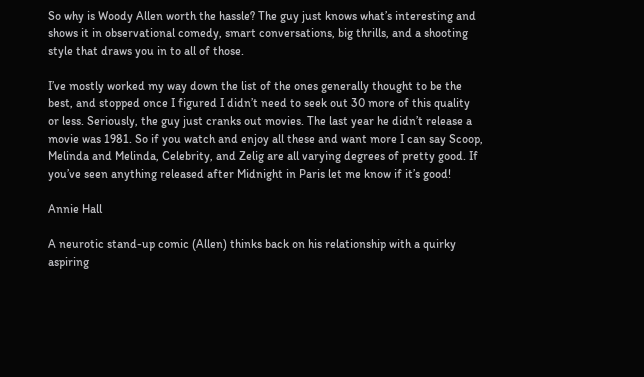So why is Woody Allen worth the hassle? The guy just knows what’s interesting and shows it in observational comedy, smart conversations, big thrills, and a shooting style that draws you in to all of those.

I’ve mostly worked my way down the list of the ones generally thought to be the best, and stopped once I figured I didn’t need to seek out 30 more of this quality or less. Seriously, the guy just cranks out movies. The last year he didn’t release a movie was 1981. So if you watch and enjoy all these and want more I can say Scoop, Melinda and Melinda, Celebrity, and Zelig are all varying degrees of pretty good. If you’ve seen anything released after Midnight in Paris let me know if it’s good!

Annie Hall

A neurotic stand-up comic (Allen) thinks back on his relationship with a quirky aspiring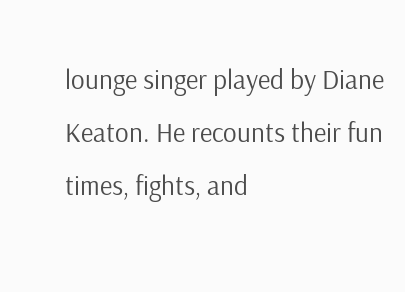lounge singer played by Diane Keaton. He recounts their fun times, fights, and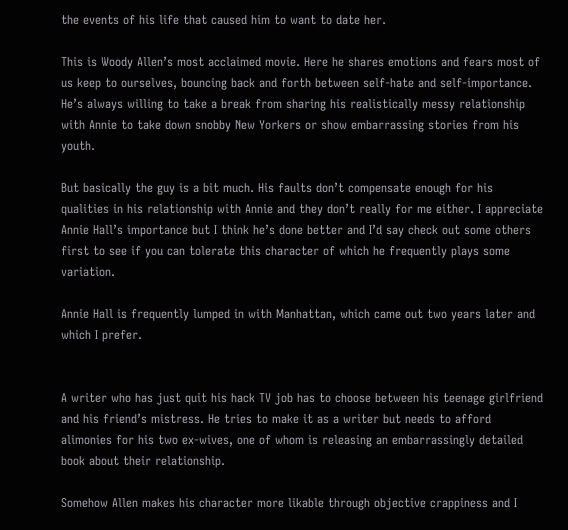the events of his life that caused him to want to date her.

This is Woody Allen’s most acclaimed movie. Here he shares emotions and fears most of us keep to ourselves, bouncing back and forth between self-hate and self-importance. He’s always willing to take a break from sharing his realistically messy relationship with Annie to take down snobby New Yorkers or show embarrassing stories from his youth.

But basically the guy is a bit much. His faults don’t compensate enough for his qualities in his relationship with Annie and they don’t really for me either. I appreciate Annie Hall’s importance but I think he’s done better and I’d say check out some others first to see if you can tolerate this character of which he frequently plays some variation.

Annie Hall is frequently lumped in with Manhattan, which came out two years later and which I prefer.


A writer who has just quit his hack TV job has to choose between his teenage girlfriend and his friend’s mistress. He tries to make it as a writer but needs to afford alimonies for his two ex-wives, one of whom is releasing an embarrassingly detailed book about their relationship.

Somehow Allen makes his character more likable through objective crappiness and I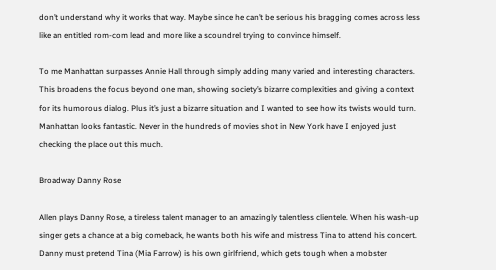don’t understand why it works that way. Maybe since he can’t be serious his bragging comes across less like an entitled rom-com lead and more like a scoundrel trying to convince himself.

To me Manhattan surpasses Annie Hall through simply adding many varied and interesting characters. This broadens the focus beyond one man, showing society’s bizarre complexities and giving a context for its humorous dialog. Plus it’s just a bizarre situation and I wanted to see how its twists would turn. Manhattan looks fantastic. Never in the hundreds of movies shot in New York have I enjoyed just checking the place out this much.

Broadway Danny Rose

Allen plays Danny Rose, a tireless talent manager to an amazingly talentless clientele. When his wash-up singer gets a chance at a big comeback, he wants both his wife and mistress Tina to attend his concert. Danny must pretend Tina (Mia Farrow) is his own girlfriend, which gets tough when a mobster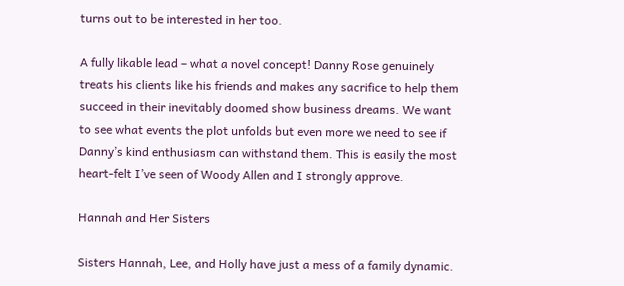turns out to be interested in her too.

A fully likable lead – what a novel concept! Danny Rose genuinely treats his clients like his friends and makes any sacrifice to help them succeed in their inevitably doomed show business dreams. We want to see what events the plot unfolds but even more we need to see if Danny’s kind enthusiasm can withstand them. This is easily the most heart-felt I’ve seen of Woody Allen and I strongly approve.

Hannah and Her Sisters

Sisters Hannah, Lee, and Holly have just a mess of a family dynamic.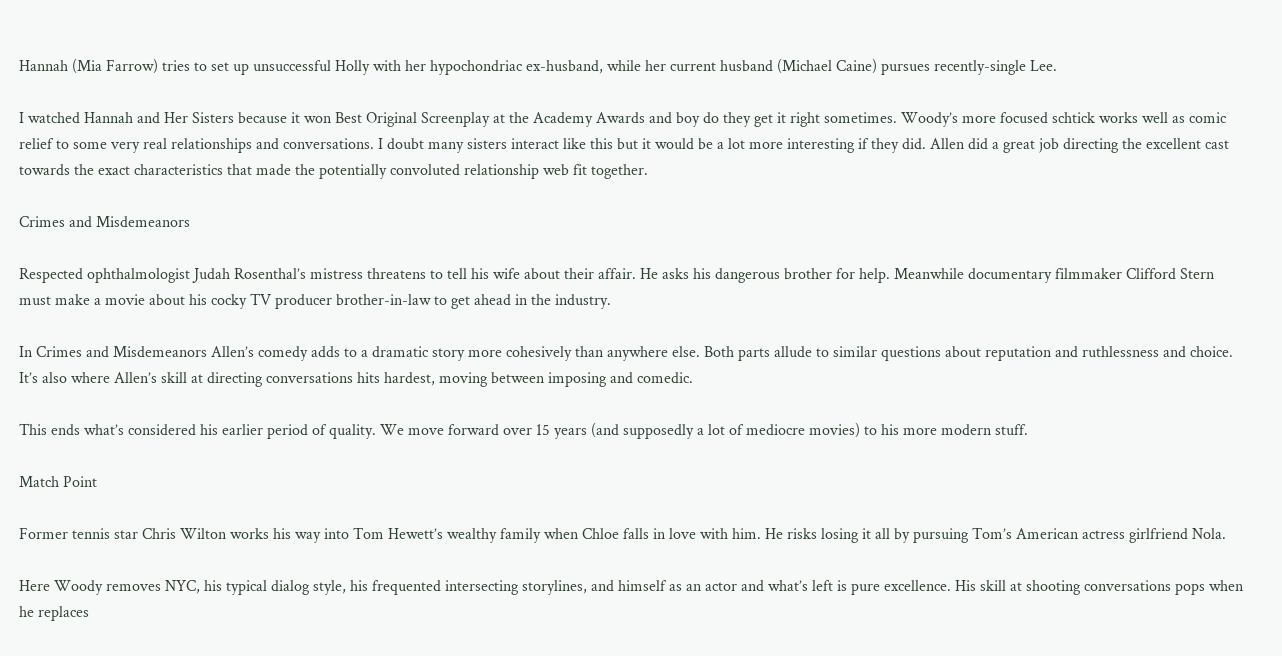Hannah (Mia Farrow) tries to set up unsuccessful Holly with her hypochondriac ex-husband, while her current husband (Michael Caine) pursues recently-single Lee.

I watched Hannah and Her Sisters because it won Best Original Screenplay at the Academy Awards and boy do they get it right sometimes. Woody’s more focused schtick works well as comic relief to some very real relationships and conversations. I doubt many sisters interact like this but it would be a lot more interesting if they did. Allen did a great job directing the excellent cast towards the exact characteristics that made the potentially convoluted relationship web fit together.

Crimes and Misdemeanors

Respected ophthalmologist Judah Rosenthal’s mistress threatens to tell his wife about their affair. He asks his dangerous brother for help. Meanwhile documentary filmmaker Clifford Stern must make a movie about his cocky TV producer brother-in-law to get ahead in the industry.

In Crimes and Misdemeanors Allen’s comedy adds to a dramatic story more cohesively than anywhere else. Both parts allude to similar questions about reputation and ruthlessness and choice. It’s also where Allen’s skill at directing conversations hits hardest, moving between imposing and comedic.

This ends what’s considered his earlier period of quality. We move forward over 15 years (and supposedly a lot of mediocre movies) to his more modern stuff.

Match Point

Former tennis star Chris Wilton works his way into Tom Hewett’s wealthy family when Chloe falls in love with him. He risks losing it all by pursuing Tom’s American actress girlfriend Nola.

Here Woody removes NYC, his typical dialog style, his frequented intersecting storylines, and himself as an actor and what’s left is pure excellence. His skill at shooting conversations pops when he replaces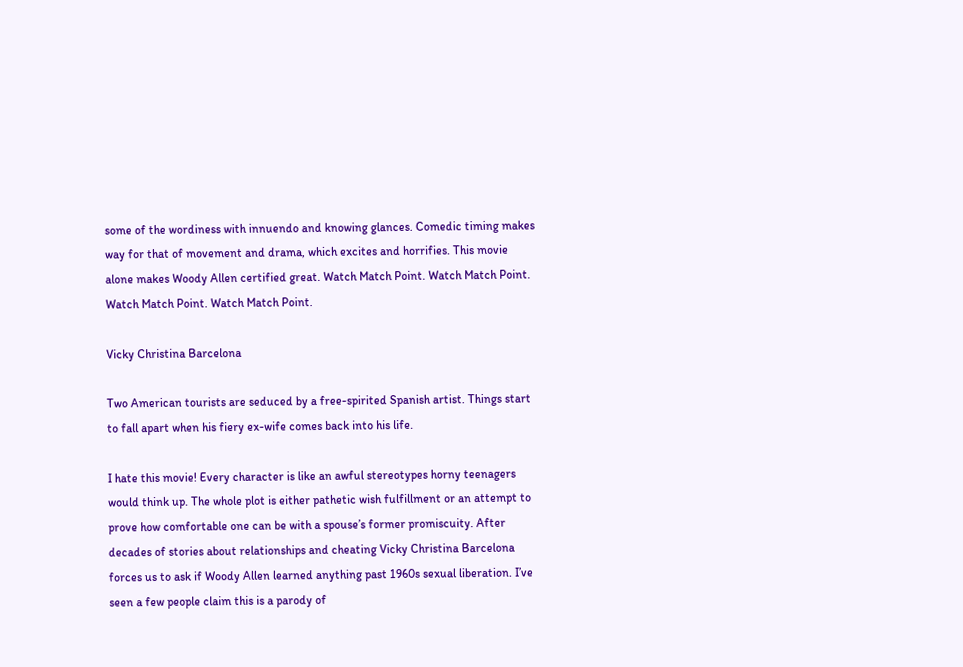some of the wordiness with innuendo and knowing glances. Comedic timing makes way for that of movement and drama, which excites and horrifies. This movie alone makes Woody Allen certified great. Watch Match Point. Watch Match Point. Watch Match Point. Watch Match Point.

Vicky Christina Barcelona

Two American tourists are seduced by a free-spirited Spanish artist. Things start to fall apart when his fiery ex-wife comes back into his life.

I hate this movie! Every character is like an awful stereotypes horny teenagers would think up. The whole plot is either pathetic wish fulfillment or an attempt to prove how comfortable one can be with a spouse’s former promiscuity. After decades of stories about relationships and cheating Vicky Christina Barcelona forces us to ask if Woody Allen learned anything past 1960s sexual liberation. I’ve seen a few people claim this is a parody of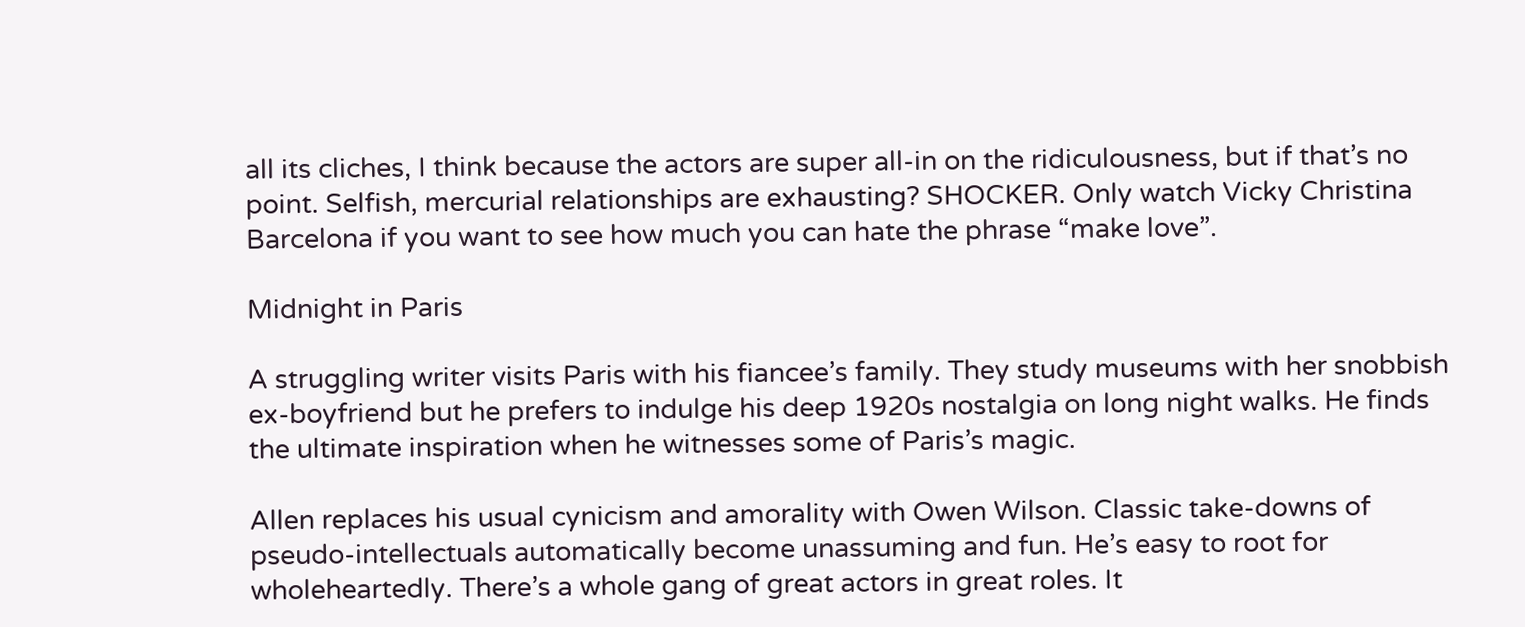all its cliches, I think because the actors are super all-in on the ridiculousness, but if that’s no point. Selfish, mercurial relationships are exhausting? SHOCKER. Only watch Vicky Christina Barcelona if you want to see how much you can hate the phrase “make love”.

Midnight in Paris

A struggling writer visits Paris with his fiancee’s family. They study museums with her snobbish ex-boyfriend but he prefers to indulge his deep 1920s nostalgia on long night walks. He finds the ultimate inspiration when he witnesses some of Paris’s magic.

Allen replaces his usual cynicism and amorality with Owen Wilson. Classic take-downs of pseudo-intellectuals automatically become unassuming and fun. He’s easy to root for wholeheartedly. There’s a whole gang of great actors in great roles. It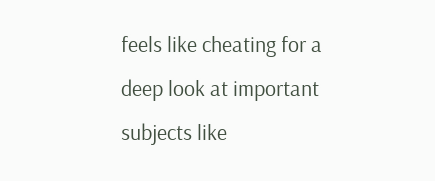feels like cheating for a deep look at important subjects like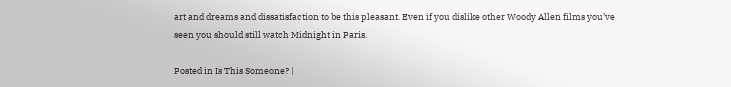art and dreams and dissatisfaction to be this pleasant. Even if you dislike other Woody Allen films you’ve seen you should still watch Midnight in Paris.

Posted in Is This Someone? |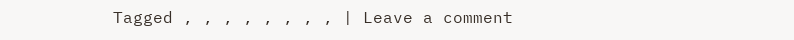Tagged , , , , , , , , | Leave a comment